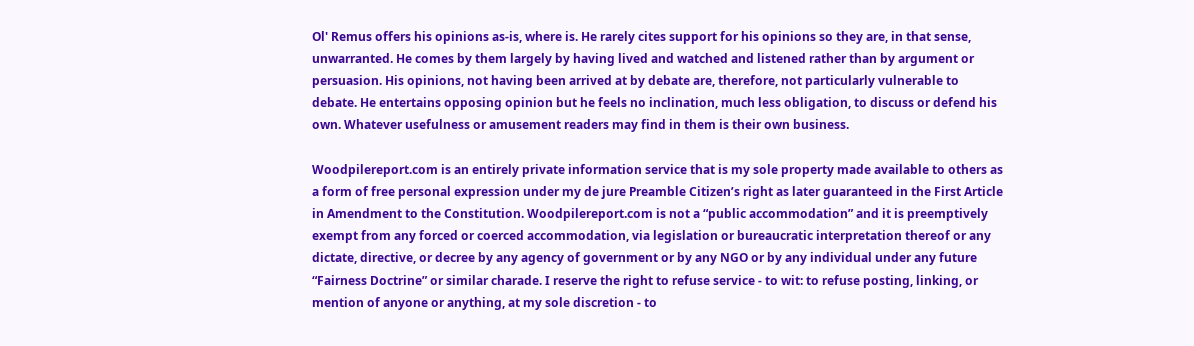Ol' Remus offers his opinions as-is, where is. He rarely cites support for his opinions so they are, in that sense, unwarranted. He comes by them largely by having lived and watched and listened rather than by argument or persuasion. His opinions, not having been arrived at by debate are, therefore, not particularly vulnerable to debate. He entertains opposing opinion but he feels no inclination, much less obligation, to discuss or defend his own. Whatever usefulness or amusement readers may find in them is their own business.

Woodpilereport.com is an entirely private information service that is my sole property made available to others as a form of free personal expression under my de jure Preamble Citizen’s right as later guaranteed in the First Article in Amendment to the Constitution. Woodpilereport.com is not a “public accommodation” and it is preemptively exempt from any forced or coerced accommodation, via legislation or bureaucratic interpretation thereof or any dictate, directive, or decree by any agency of government or by any NGO or by any individual under any future “Fairness Doctrine” or similar charade. I reserve the right to refuse service - to wit: to refuse posting, linking, or mention of anyone or anything, at my sole discretion - to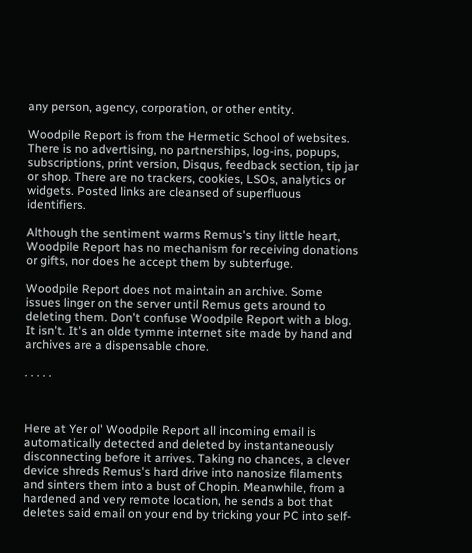any person, agency, corporation, or other entity.

Woodpile Report is from the Hermetic School of websites. There is no advertising, no partnerships, log-ins, popups, subscriptions, print version, Disqus, feedback section, tip jar or shop. There are no trackers, cookies, LSOs, analytics or widgets. Posted links are cleansed of superfluous identifiers.

Although the sentiment warms Remus's tiny little heart, Woodpile Report has no mechanism for receiving donations or gifts, nor does he accept them by subterfuge.

Woodpile Report does not maintain an archive. Some issues linger on the server until Remus gets around to deleting them. Don't confuse Woodpile Report with a blog. It isn't. It's an olde tymme internet site made by hand and archives are a dispensable chore.

. . . . .



Here at Yer ol' Woodpile Report all incoming email is automatically detected and deleted by instantaneously disconnecting before it arrives. Taking no chances, a clever device shreds Remus's hard drive into nanosize filaments and sinters them into a bust of Chopin. Meanwhile, from a hardened and very remote location, he sends a bot that deletes said email on your end by tricking your PC into self-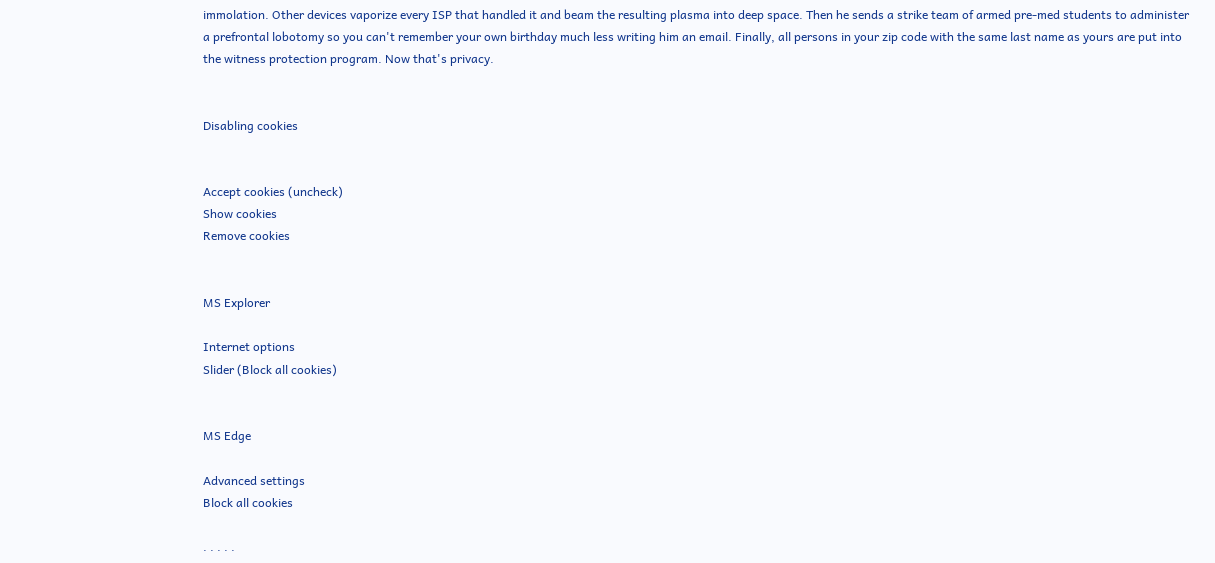immolation. Other devices vaporize every ISP that handled it and beam the resulting plasma into deep space. Then he sends a strike team of armed pre-med students to administer a prefrontal lobotomy so you can't remember your own birthday much less writing him an email. Finally, all persons in your zip code with the same last name as yours are put into the witness protection program. Now that's privacy.


Disabling cookies


Accept cookies (uncheck)
Show cookies
Remove cookies


MS Explorer

Internet options
Slider (Block all cookies)


MS Edge

Advanced settings
Block all cookies

. . . . .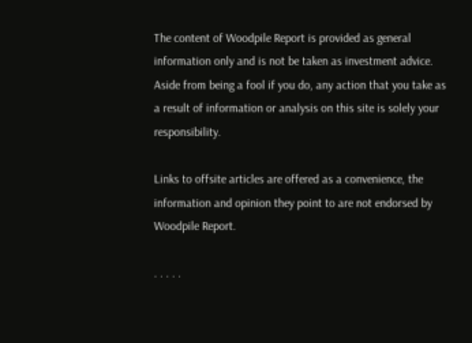The content of Woodpile Report is provided as general information only and is not be taken as investment advice. Aside from being a fool if you do, any action that you take as a result of information or analysis on this site is solely your responsibility.

Links to offsite articles are offered as a convenience, the information and opinion they point to are not endorsed by Woodpile Report.

. . . . .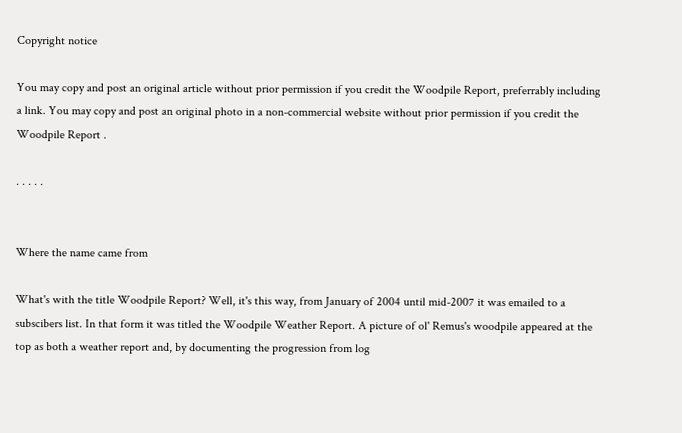Copyright notice

You may copy and post an original article without prior permission if you credit the Woodpile Report, preferrably including a link. You may copy and post an original photo in a non-commercial website without prior permission if you credit the Woodpile Report .

. . . . .


Where the name came from

What's with the title Woodpile Report? Well, it's this way, from January of 2004 until mid-2007 it was emailed to a subscibers list. In that form it was titled the Woodpile Weather Report. A picture of ol' Remus's woodpile appeared at the top as both a weather report and, by documenting the progression from log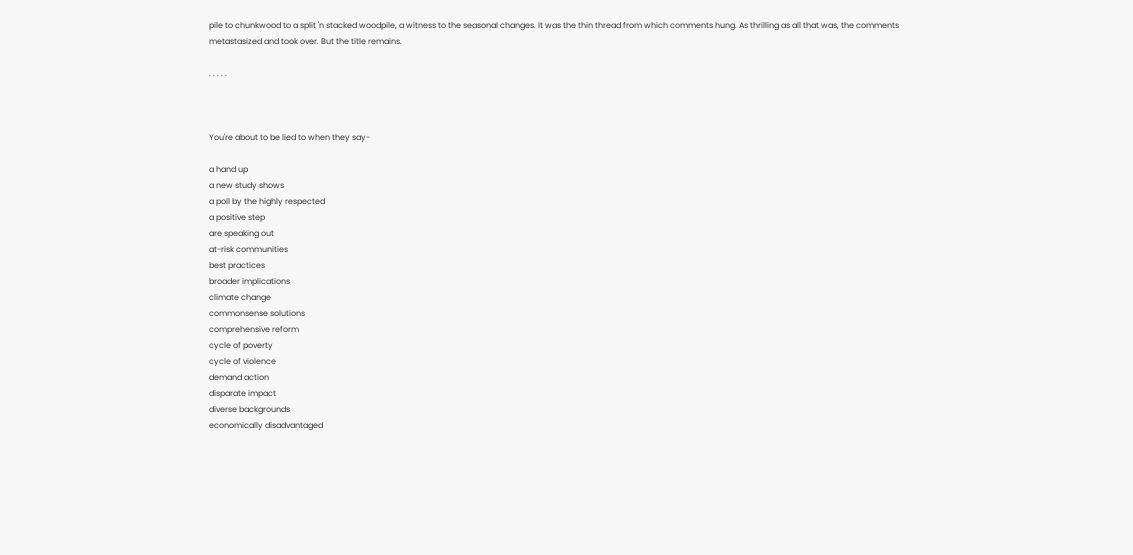pile to chunkwood to a split 'n stacked woodpile, a witness to the seasonal changes. It was the thin thread from which comments hung. As thrilling as all that was, the comments metastasized and took over. But the title remains.

. . . . .



You're about to be lied to when they say-

a hand up
a new study shows
a poll by the highly respected
a positive step
are speaking out
at-risk communities
best practices
broader implications
climate change
commonsense solutions
comprehensive reform
cycle of poverty
cycle of violence
demand action
disparate impact
diverse backgrounds
economically disadvantaged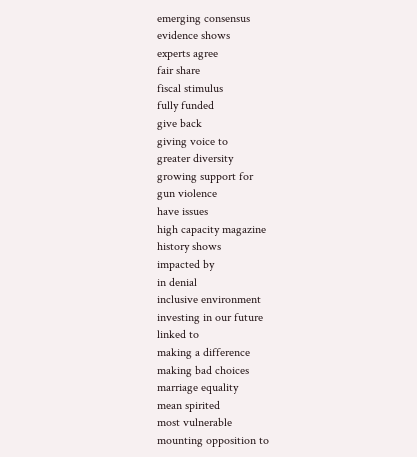emerging consensus
evidence shows
experts agree
fair share
fiscal stimulus
fully funded
give back
giving voice to
greater diversity
growing support for
gun violence
have issues
high capacity magazine
history shows
impacted by
in denial
inclusive environment
investing in our future
linked to
making a difference
making bad choices
marriage equality
mean spirited
most vulnerable
mounting opposition to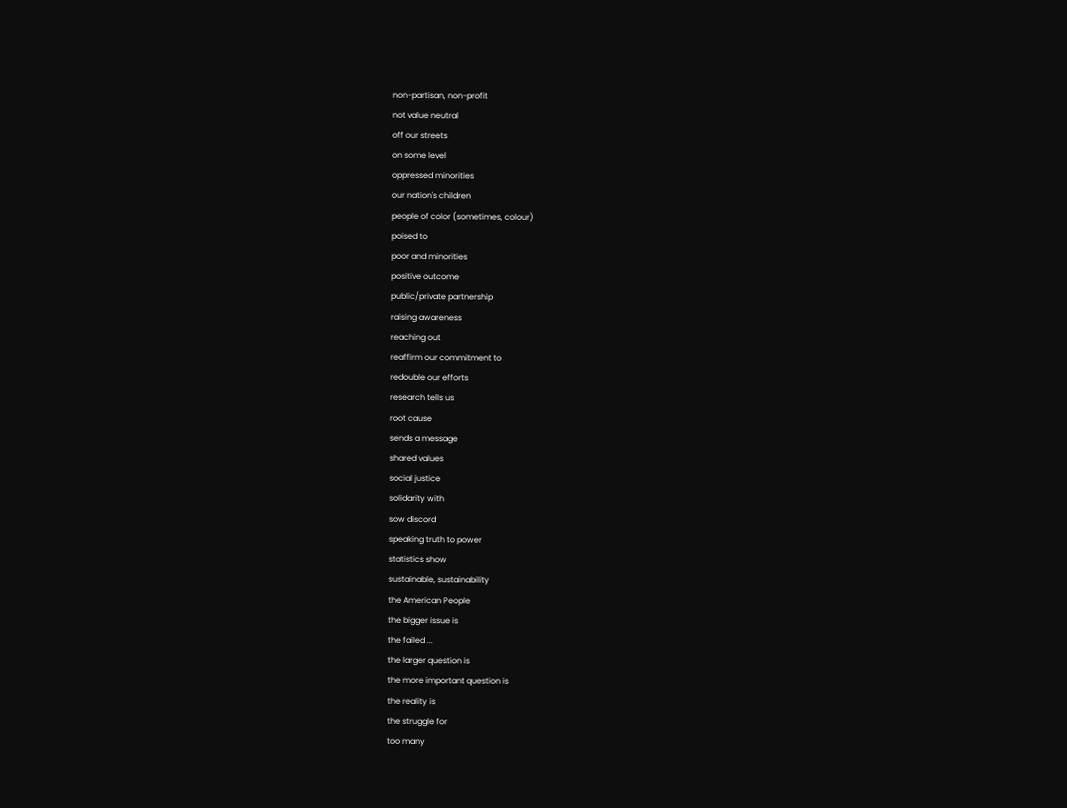non-partisan, non-profit
not value neutral
off our streets
on some level
oppressed minorities
our nation's children
people of color (sometimes, colour)
poised to
poor and minorities
positive outcome
public/private partnership
raising awareness
reaching out
reaffirm our commitment to
redouble our efforts
research tells us
root cause
sends a message
shared values
social justice
solidarity with
sow discord
speaking truth to power
statistics show
sustainable, sustainability
the American People
the bigger issue is
the failed ...
the larger question is
the more important question is
the reality is
the struggle for
too many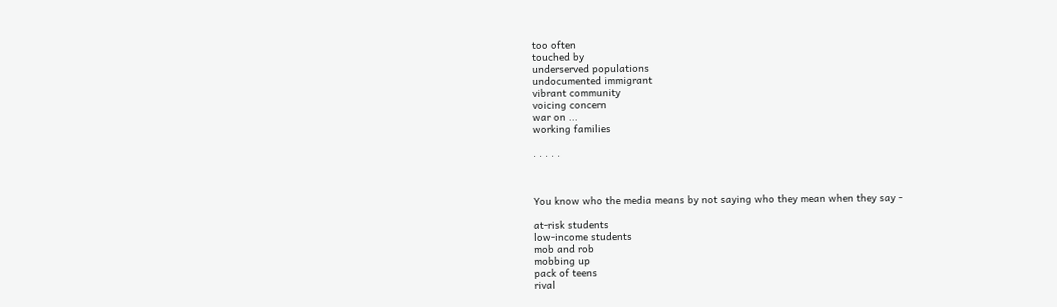too often
touched by
underserved populations
undocumented immigrant
vibrant community
voicing concern
war on ...
working families

. . . . .



You know who the media means by not saying who they mean when they say -

at-risk students
low-income students
mob and rob
mobbing up
pack of teens
rival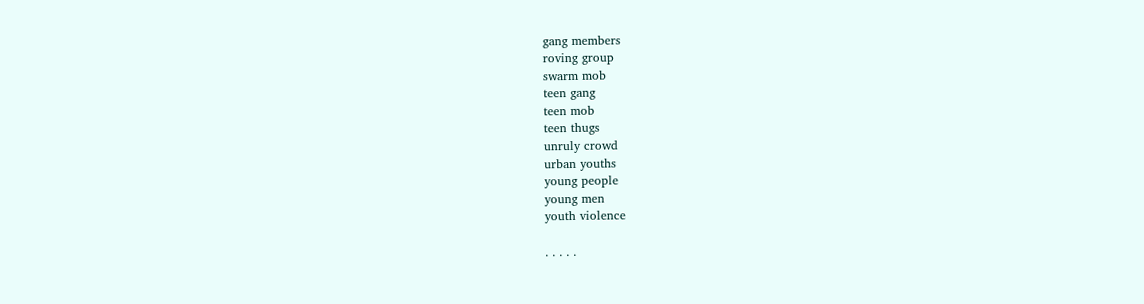gang members
roving group
swarm mob
teen gang
teen mob
teen thugs
unruly crowd
urban youths
young people
young men
youth violence

. . . . .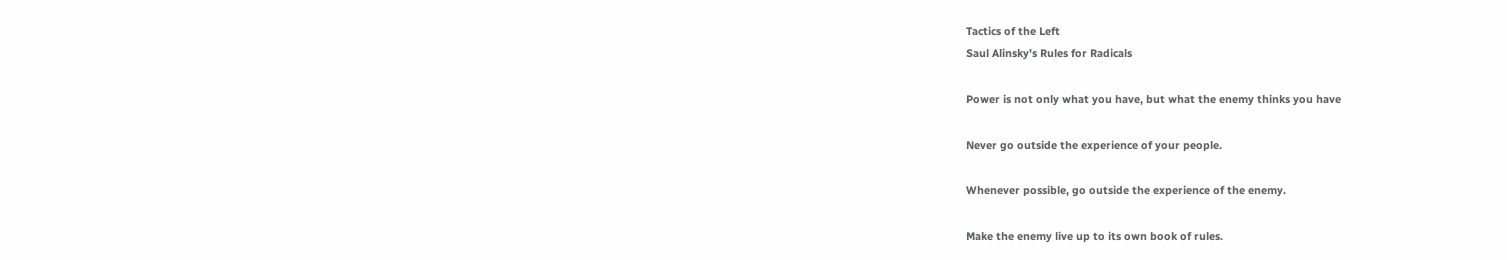Tactics of the Left
Saul Alinsky's Rules for Radicals

Power is not only what you have, but what the enemy thinks you have

Never go outside the experience of your people.

Whenever possible, go outside the experience of the enemy.

Make the enemy live up to its own book of rules.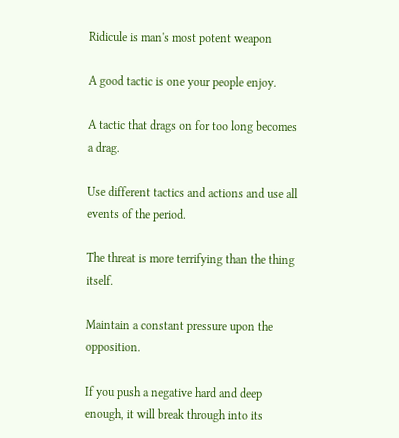Ridicule is man's most potent weapon

A good tactic is one your people enjoy.

A tactic that drags on for too long becomes a drag.

Use different tactics and actions and use all events of the period.

The threat is more terrifying than the thing itself.

Maintain a constant pressure upon the opposition.

If you push a negative hard and deep enough, it will break through into its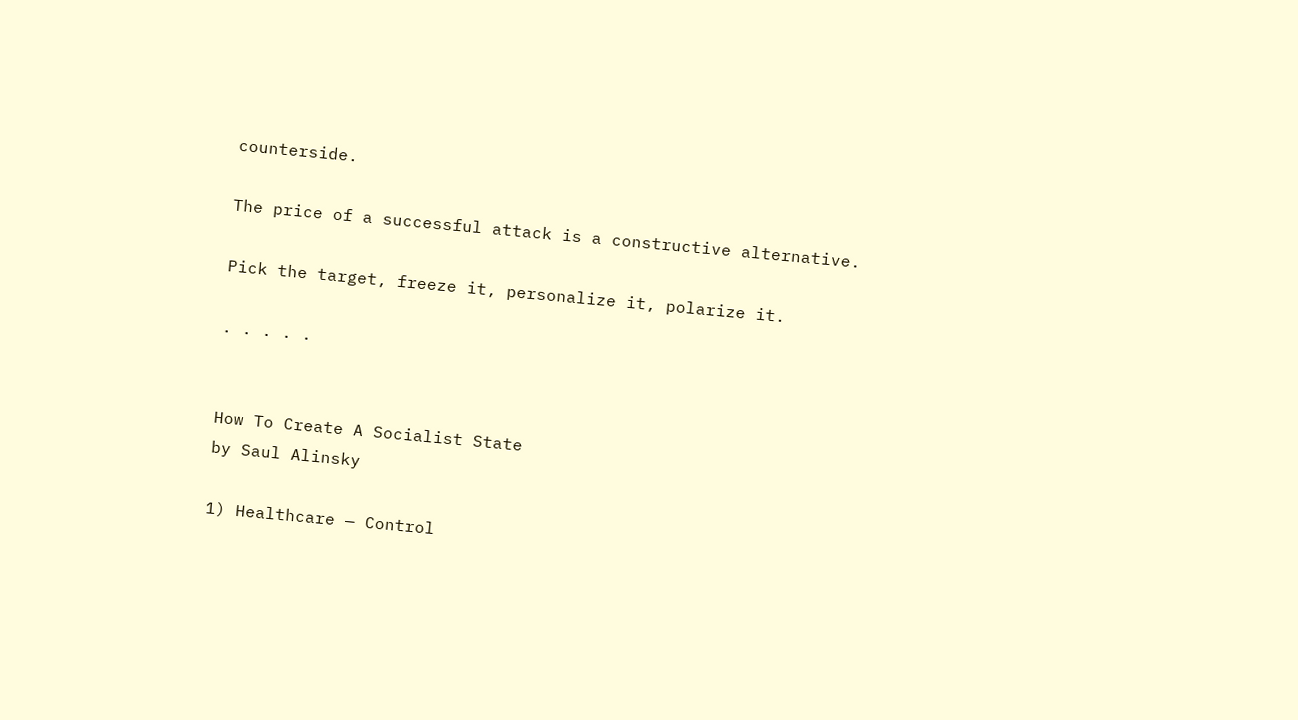counterside.

The price of a successful attack is a constructive alternative.

Pick the target, freeze it, personalize it, polarize it.

. . . . .


How To Create A Socialist State
by Saul Alinsky

1) Healthcare — Control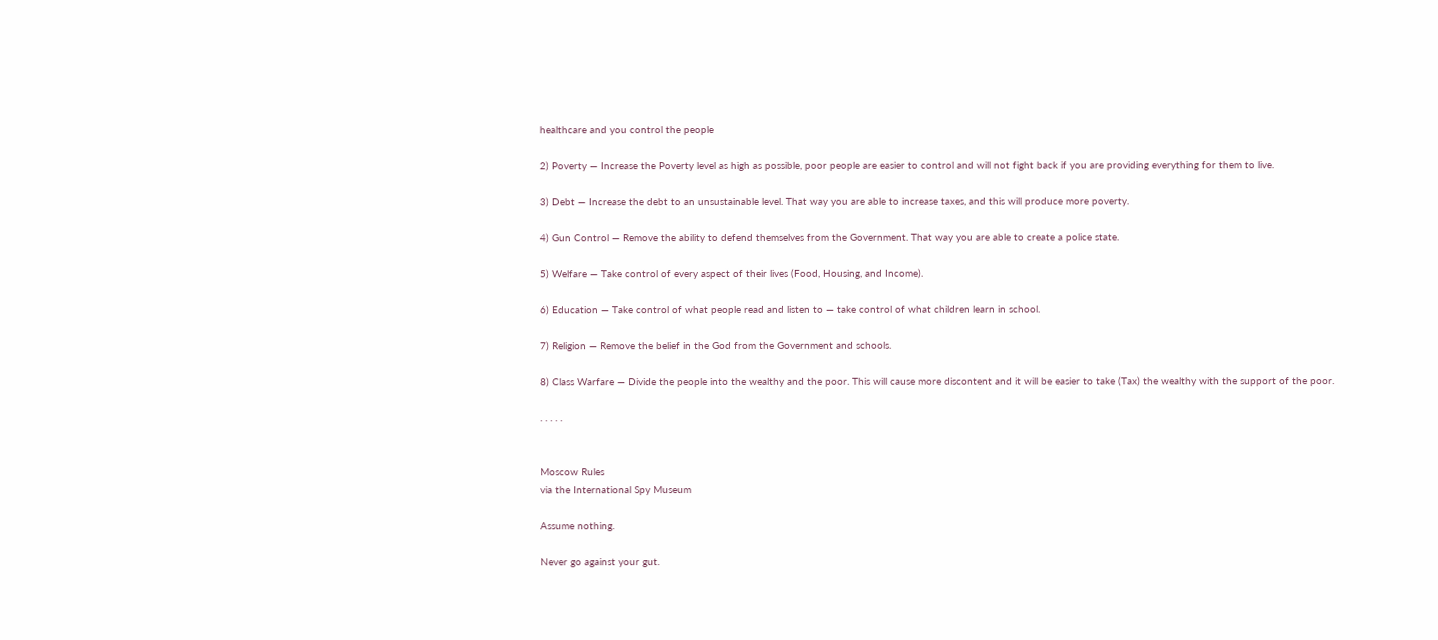healthcare and you control the people

2) Poverty — Increase the Poverty level as high as possible, poor people are easier to control and will not fight back if you are providing everything for them to live.

3) Debt — Increase the debt to an unsustainable level. That way you are able to increase taxes, and this will produce more poverty.

4) Gun Control — Remove the ability to defend themselves from the Government. That way you are able to create a police state.

5) Welfare — Take control of every aspect of their lives (Food, Housing, and Income).

6) Education — Take control of what people read and listen to — take control of what children learn in school.

7) Religion — Remove the belief in the God from the Government and schools.

8) Class Warfare — Divide the people into the wealthy and the poor. This will cause more discontent and it will be easier to take (Tax) the wealthy with the support of the poor.

. . . . .


Moscow Rules
via the International Spy Museum

Assume nothing.

Never go against your gut.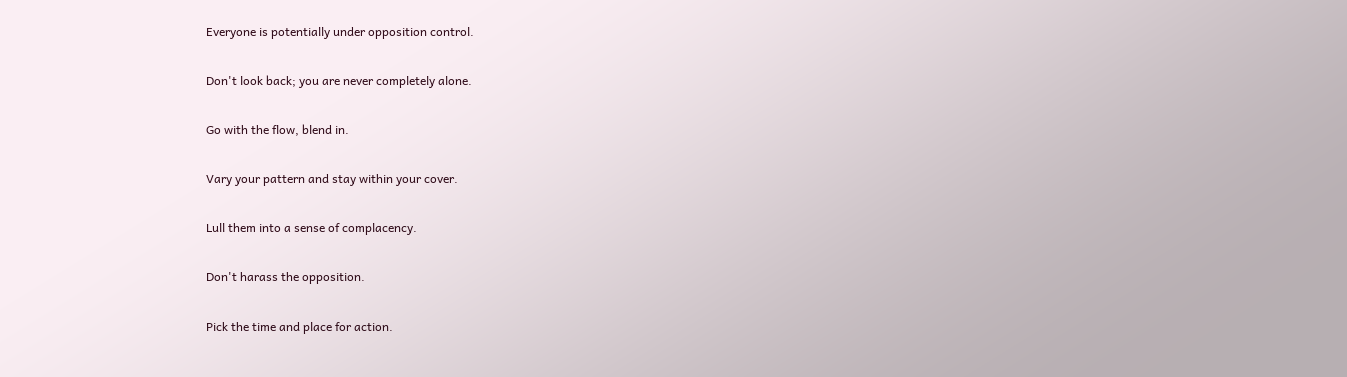Everyone is potentially under opposition control.

Don't look back; you are never completely alone.

Go with the flow, blend in.

Vary your pattern and stay within your cover.

Lull them into a sense of complacency.

Don't harass the opposition.

Pick the time and place for action.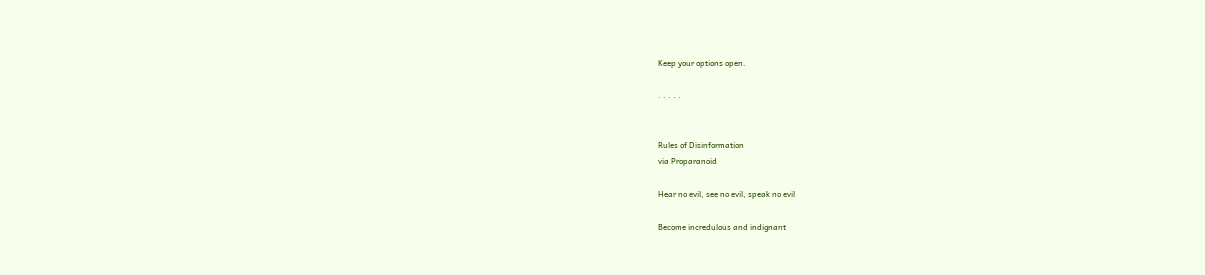Keep your options open.

. . . . .


Rules of Disinformation
via Proparanoid

Hear no evil, see no evil, speak no evil

Become incredulous and indignant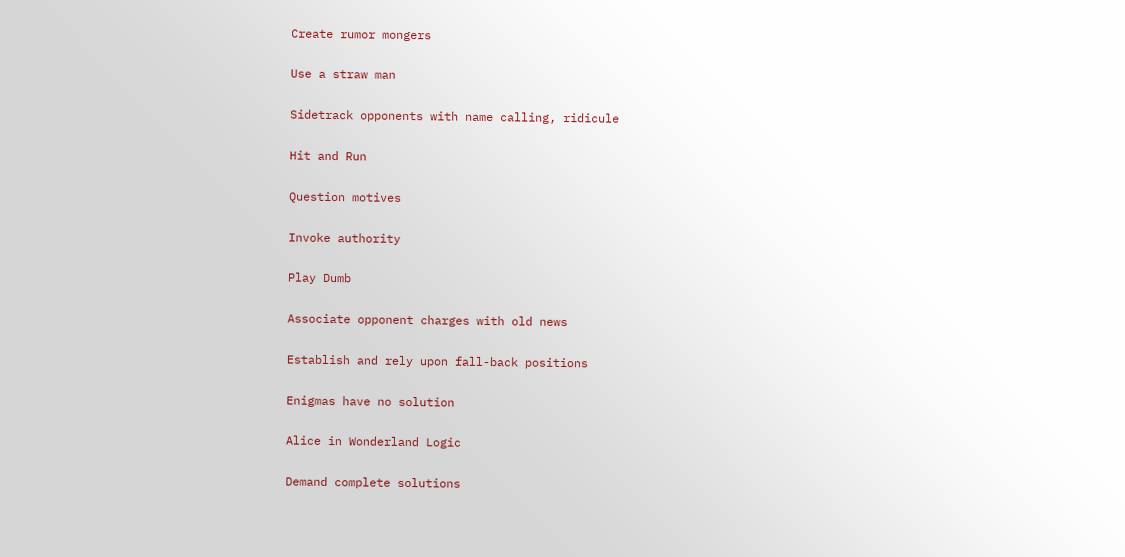Create rumor mongers

Use a straw man

Sidetrack opponents with name calling, ridicule

Hit and Run

Question motives

Invoke authority

Play Dumb

Associate opponent charges with old news

Establish and rely upon fall-back positions

Enigmas have no solution

Alice in Wonderland Logic

Demand complete solutions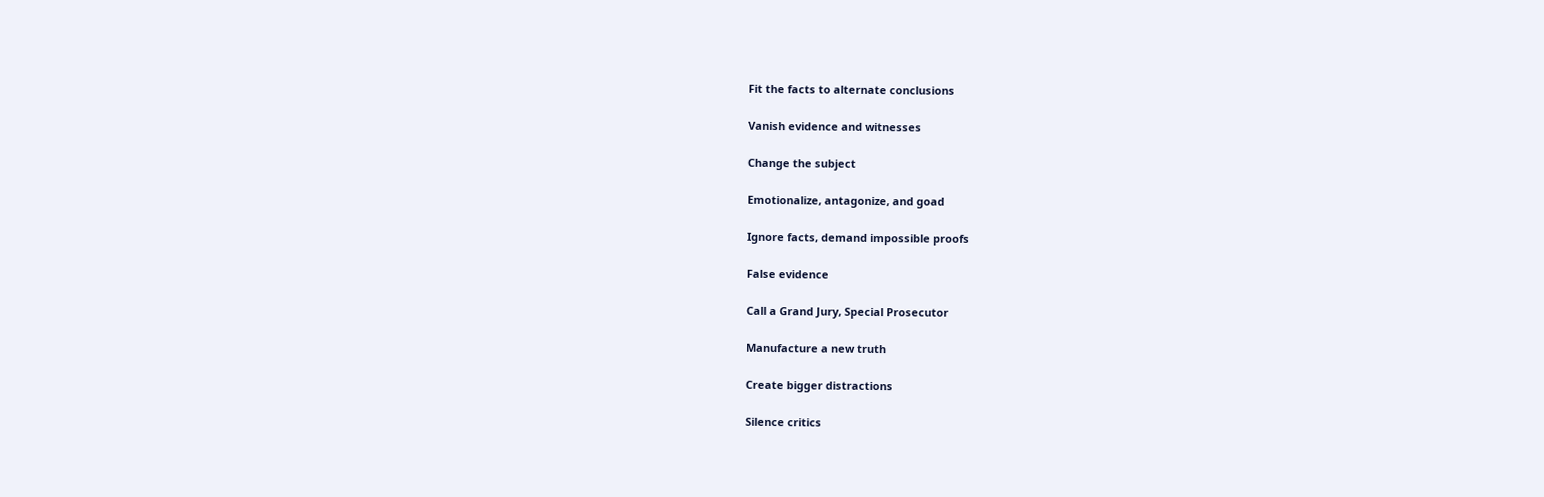Fit the facts to alternate conclusions

Vanish evidence and witnesses

Change the subject

Emotionalize, antagonize, and goad

Ignore facts, demand impossible proofs

False evidence

Call a Grand Jury, Special Prosecutor

Manufacture a new truth

Create bigger distractions

Silence critics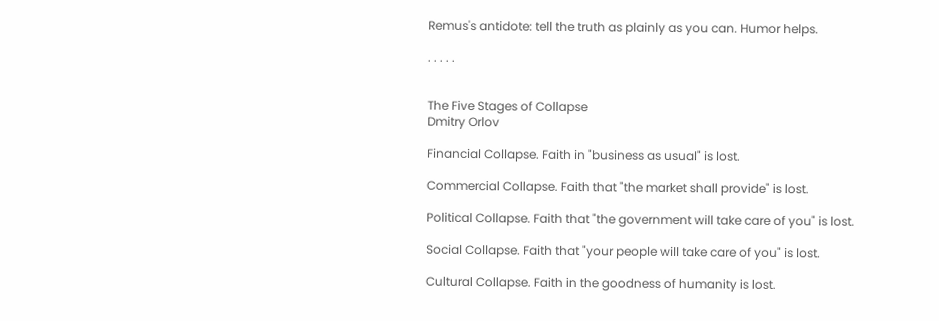Remus's antidote: tell the truth as plainly as you can. Humor helps.

. . . . .


The Five Stages of Collapse
Dmitry Orlov

Financial Collapse. Faith in "business as usual" is lost.

Commercial Collapse. Faith that "the market shall provide" is lost.

Political Collapse. Faith that "the government will take care of you" is lost.

Social Collapse. Faith that "your people will take care of you" is lost.

Cultural Collapse. Faith in the goodness of humanity is lost.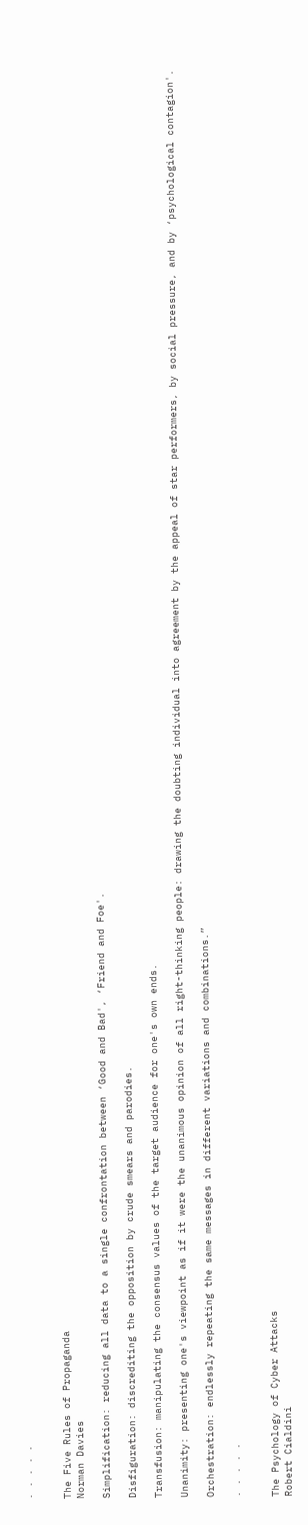. . . . .


The Five Rules of Propaganda
Norman Davies

Simplification: reducing all data to a single confrontation between ‘Good and Bad', ‘Friend and Foe'.

Disfiguration: discrediting the opposition by crude smears and parodies.

Transfusion: manipulating the consensus values of the target audience for one's own ends.

Unanimity: presenting one's viewpoint as if it were the unanimous opinion of all right-thinking people: drawing the doubting individual into agreement by the appeal of star performers, by social pressure, and by ‘psychological contagion'.

Orchestration: endlessly repeating the same messages in different variations and combinations.”

. . . . .


The Psychology of Cyber Attacks
Robert Cialdini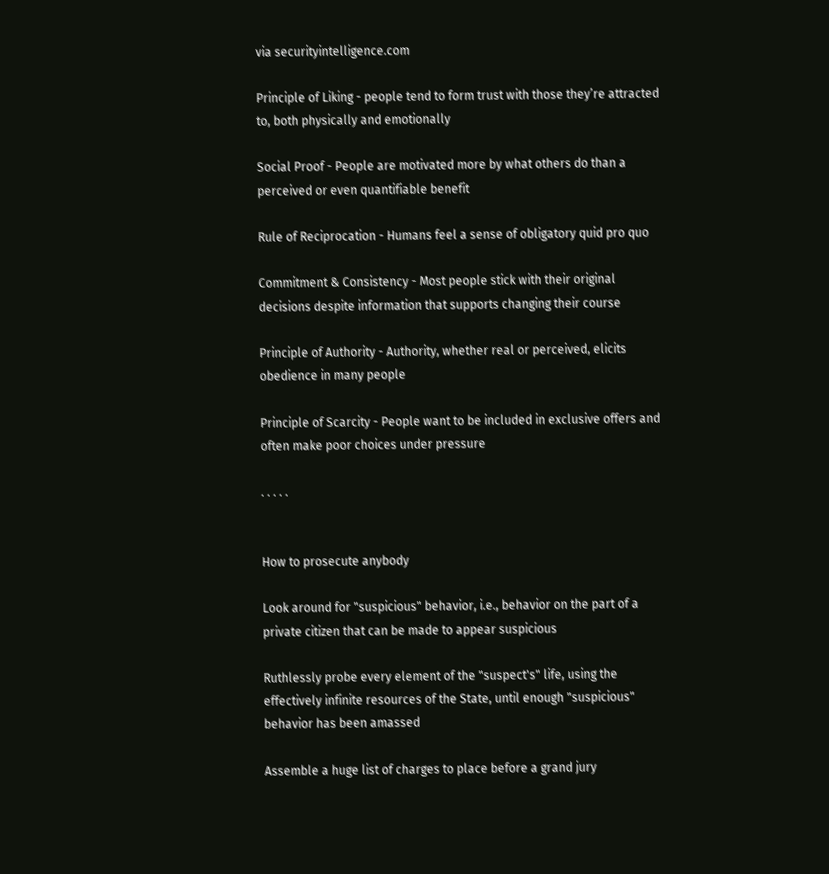via securityintelligence.com

Principle of Liking - people tend to form trust with those they’re attracted to, both physically and emotionally

Social Proof - People are motivated more by what others do than a perceived or even quantifiable benefit

Rule of Reciprocation - Humans feel a sense of obligatory quid pro quo

Commitment & Consistency - Most people stick with their original decisions despite information that supports changing their course

Principle of Authority - Authority, whether real or perceived, elicits obedience in many people

Principle of Scarcity - People want to be included in exclusive offers and often make poor choices under pressure

. . . . .


How to prosecute anybody

Look around for "suspicious" behavior, i.e., behavior on the part of a private citizen that can be made to appear suspicious

Ruthlessly probe every element of the "suspect's" life, using the effectively infinite resources of the State, until enough "suspicious" behavior has been amassed

Assemble a huge list of charges to place before a grand jury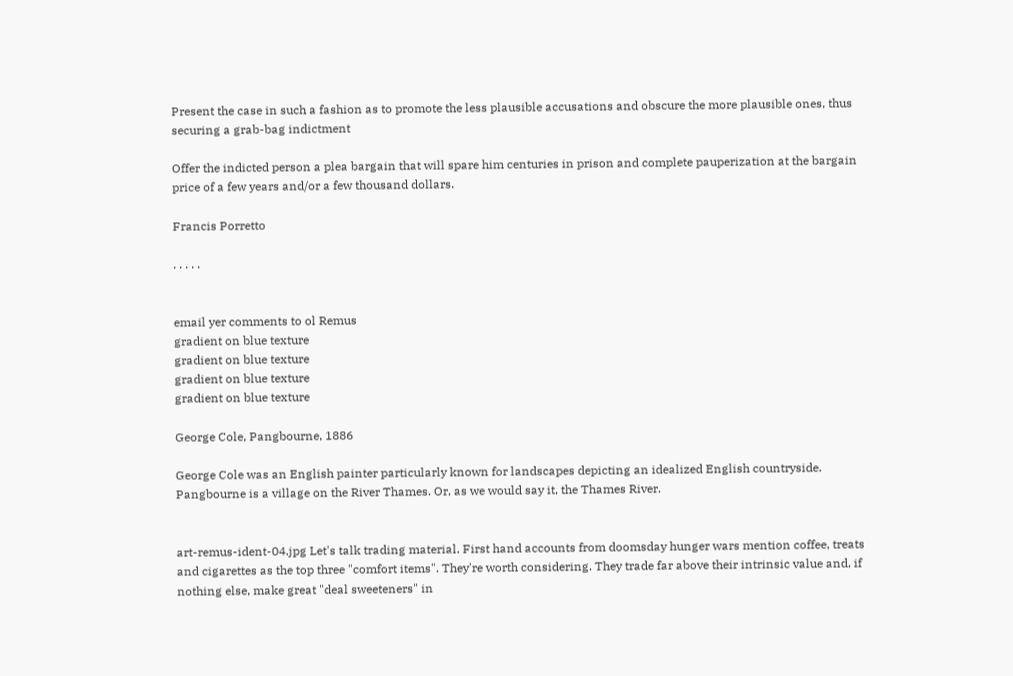Present the case in such a fashion as to promote the less plausible accusations and obscure the more plausible ones, thus securing a grab-bag indictment

Offer the indicted person a plea bargain that will spare him centuries in prison and complete pauperization at the bargain price of a few years and/or a few thousand dollars.

Francis Porretto

. . . . .


email yer comments to ol Remus
gradient on blue texture
gradient on blue texture
gradient on blue texture
gradient on blue texture

George Cole, Pangbourne, 1886

George Cole was an English painter particularly known for landscapes depicting an idealized English countryside. Pangbourne is a village on the River Thames. Or, as we would say it, the Thames River.


art-remus-ident-04.jpg Let's talk trading material. First hand accounts from doomsday hunger wars mention coffee, treats and cigarettes as the top three "comfort items". They're worth considering. They trade far above their intrinsic value and, if nothing else, make great "deal sweeteners" in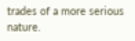trades of a more serious nature.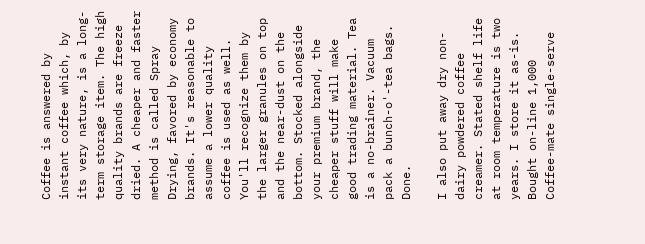Coffee is answered by instant coffee which, by its very nature, is a long-term storage item. The high quality brands are freeze dried. A cheaper and faster method is called Spray Drying, favored by economy brands. It's reasonable to assume a lower quality coffee is used as well. You'll recognize them by the larger granules on top and the near-dust on the bottom. Stocked alongside your premium brand, the cheaper stuff will make good trading material. Tea is a no-brainer. Vacuum pack a bunch-o'-tea bags. Done.

I also put away dry non-dairy powdered coffee creamer. Stated shelf life at room temperature is two years. I store it as-is. Bought on-line 1,000 Coffee-mate single-serve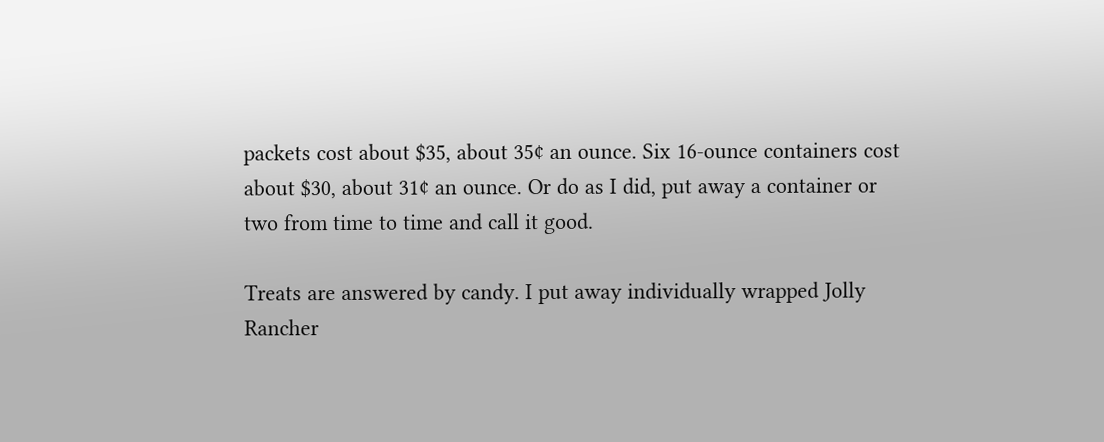packets cost about $35, about 35¢ an ounce. Six 16-ounce containers cost about $30, about 31¢ an ounce. Or do as I did, put away a container or two from time to time and call it good.

Treats are answered by candy. I put away individually wrapped Jolly Rancher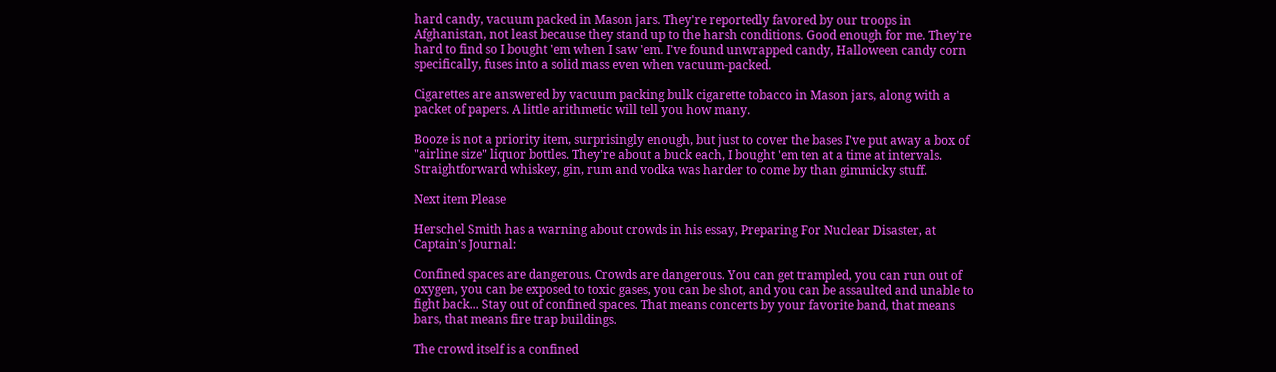hard candy, vacuum packed in Mason jars. They're reportedly favored by our troops in Afghanistan, not least because they stand up to the harsh conditions. Good enough for me. They're hard to find so I bought 'em when I saw 'em. I've found unwrapped candy, Halloween candy corn specifically, fuses into a solid mass even when vacuum-packed.

Cigarettes are answered by vacuum packing bulk cigarette tobacco in Mason jars, along with a packet of papers. A little arithmetic will tell you how many.

Booze is not a priority item, surprisingly enough, but just to cover the bases I've put away a box of "airline size" liquor bottles. They're about a buck each, I bought 'em ten at a time at intervals. Straightforward whiskey, gin, rum and vodka was harder to come by than gimmicky stuff.

Next item Please

Herschel Smith has a warning about crowds in his essay, Preparing For Nuclear Disaster, at Captain's Journal:

Confined spaces are dangerous. Crowds are dangerous. You can get trampled, you can run out of oxygen, you can be exposed to toxic gases, you can be shot, and you can be assaulted and unable to fight back... Stay out of confined spaces. That means concerts by your favorite band, that means bars, that means fire trap buildings.

The crowd itself is a confined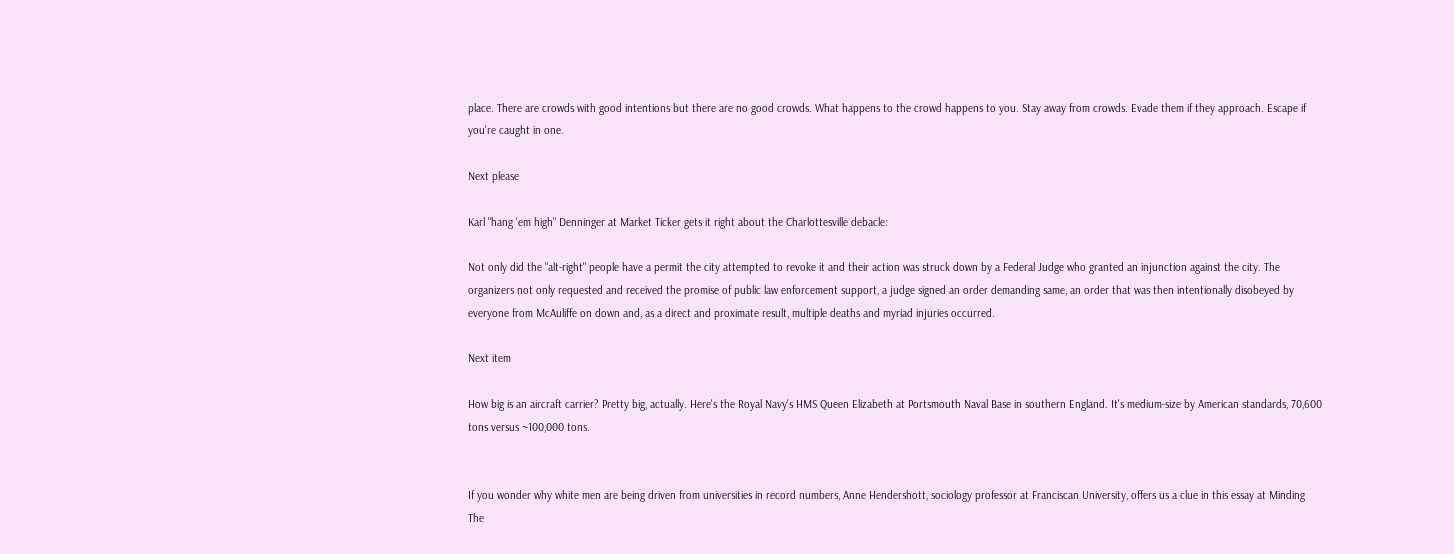place. There are crowds with good intentions but there are no good crowds. What happens to the crowd happens to you. Stay away from crowds. Evade them if they approach. Escape if you're caught in one.

Next please

Karl "hang 'em high" Denninger at Market Ticker gets it right about the Charlottesville debacle:

Not only did the "alt-right" people have a permit the city attempted to revoke it and their action was struck down by a Federal Judge who granted an injunction against the city. The organizers not only requested and received the promise of public law enforcement support, a judge signed an order demanding same, an order that was then intentionally disobeyed by everyone from McAuliffe on down and, as a direct and proximate result, multiple deaths and myriad injuries occurred.

Next item

How big is an aircraft carrier? Pretty big, actually. Here's the Royal Navy's HMS Queen Elizabeth at Portsmouth Naval Base in southern England. It's medium-size by American standards, 70,600 tons versus ~100,000 tons.


If you wonder why white men are being driven from universities in record numbers, Anne Hendershott, sociology professor at Franciscan University, offers us a clue in this essay at Minding The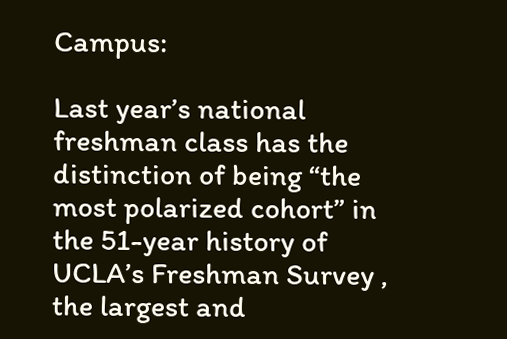Campus:

Last year’s national freshman class has the distinction of being “the most polarized cohort” in the 51-year history of UCLA’s Freshman Survey , the largest and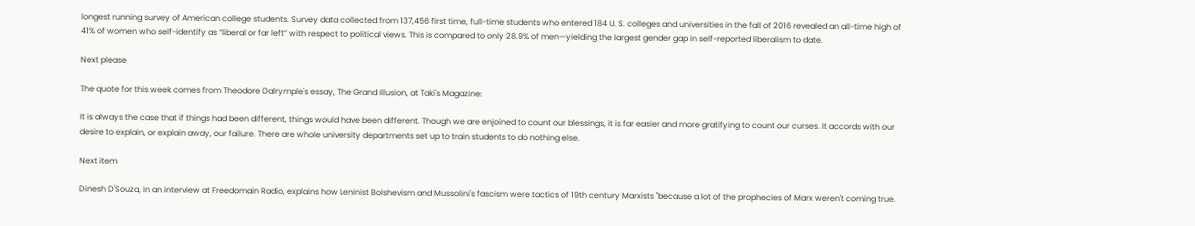longest running survey of American college students. Survey data collected from 137,456 first time, full-time students who entered 184 U. S. colleges and universities in the fall of 2016 revealed an all-time high of 41% of women who self-identify as “liberal or far left” with respect to political views. This is compared to only 28.9% of men—yielding the largest gender gap in self-reported liberalism to date.

Next please

The quote for this week comes from Theodore Dalrymple's essay, The Grand Illusion, at Taki's Magazine:

It is always the case that if things had been different, things would have been different. Though we are enjoined to count our blessings, it is far easier and more gratifying to count our curses. It accords with our desire to explain, or explain away, our failure. There are whole university departments set up to train students to do nothing else.

Next item

Dinesh D'Souza, in an interview at Freedomain Radio, explains how Leninist Bolshevism and Mussolini's fascism were tactics of 19th century Marxists "because a lot of the prophecies of Marx weren't coming true.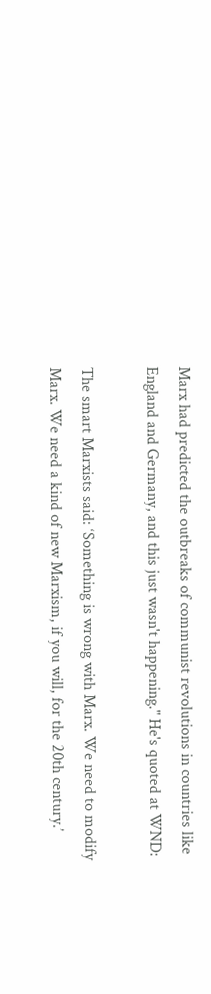Marx had predicted the outbreaks of communist revolutions in countries like England and Germany, and this just wasn't happening." He's quoted at WND:

The smart Marxists said: ‘Something is wrong with Marx. We need to modify Marx. We need a kind of new Marxism, if you will, for the 20th century.’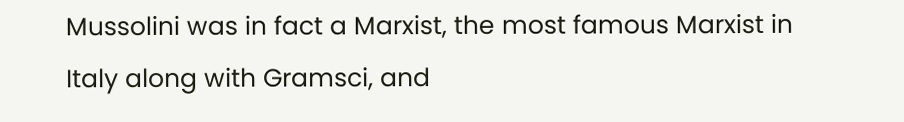Mussolini was in fact a Marxist, the most famous Marxist in Italy along with Gramsci, and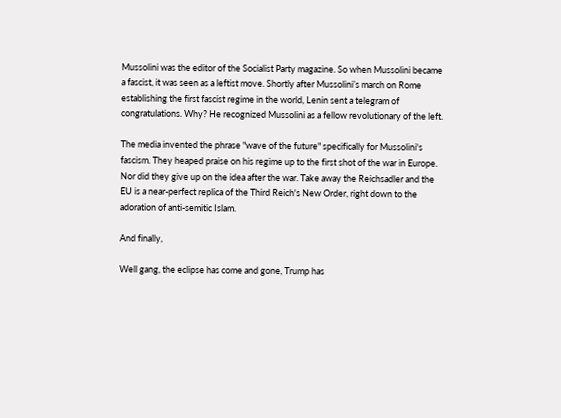Mussolini was the editor of the Socialist Party magazine. So when Mussolini became a fascist, it was seen as a leftist move. Shortly after Mussolini’s march on Rome establishing the first fascist regime in the world, Lenin sent a telegram of congratulations. Why? He recognized Mussolini as a fellow revolutionary of the left.

The media invented the phrase "wave of the future" specifically for Mussolini's fascism. They heaped praise on his regime up to the first shot of the war in Europe. Nor did they give up on the idea after the war. Take away the Reichsadler and the EU is a near-perfect replica of the Third Reich's New Order, right down to the adoration of anti-semitic Islam.

And finally,

Well gang, the eclipse has come and gone, Trump has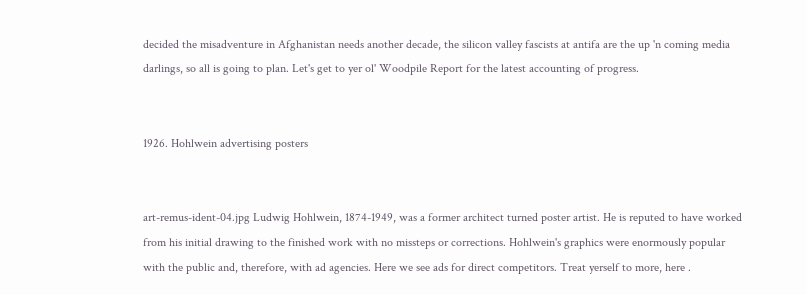decided the misadventure in Afghanistan needs another decade, the silicon valley fascists at antifa are the up 'n coming media darlings, so all is going to plan. Let's get to yer ol' Woodpile Report for the latest accounting of progress.


1926. Hohlwein advertising posters


art-remus-ident-04.jpg Ludwig Hohlwein, 1874-1949, was a former architect turned poster artist. He is reputed to have worked from his initial drawing to the finished work with no missteps or corrections. Hohlwein's graphics were enormously popular with the public and, therefore, with ad agencies. Here we see ads for direct competitors. Treat yerself to more, here .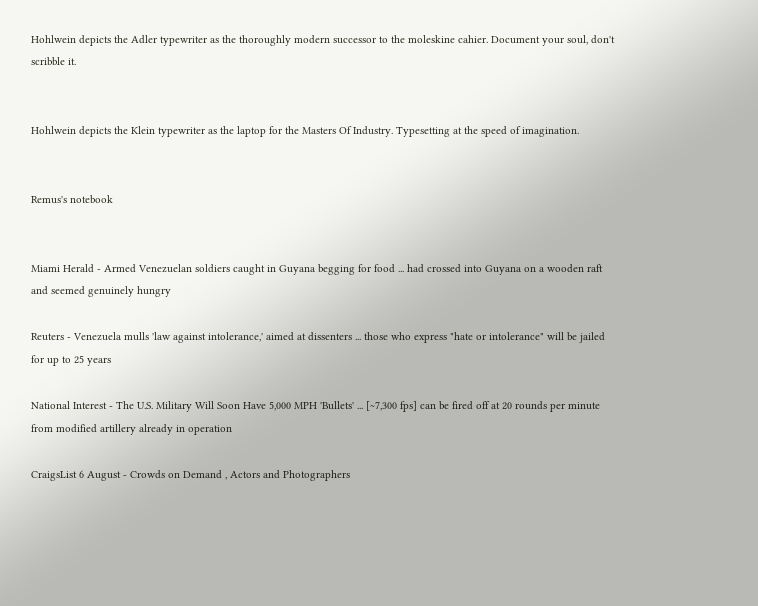Hohlwein depicts the Adler typewriter as the thoroughly modern successor to the moleskine cahier. Document your soul, don't scribble it.


Hohlwein depicts the Klein typewriter as the laptop for the Masters Of Industry. Typesetting at the speed of imagination.


Remus's notebook


Miami Herald - Armed Venezuelan soldiers caught in Guyana begging for food ... had crossed into Guyana on a wooden raft and seemed genuinely hungry

Reuters - Venezuela mulls 'law against intolerance,' aimed at dissenters ... those who express "hate or intolerance" will be jailed for up to 25 years

National Interest - The U.S. Military Will Soon Have 5,000 MPH 'Bullets' ... [~7,300 fps] can be fired off at 20 rounds per minute from modified artillery already in operation

CraigsList 6 August - Crowds on Demand , Actors and Photographers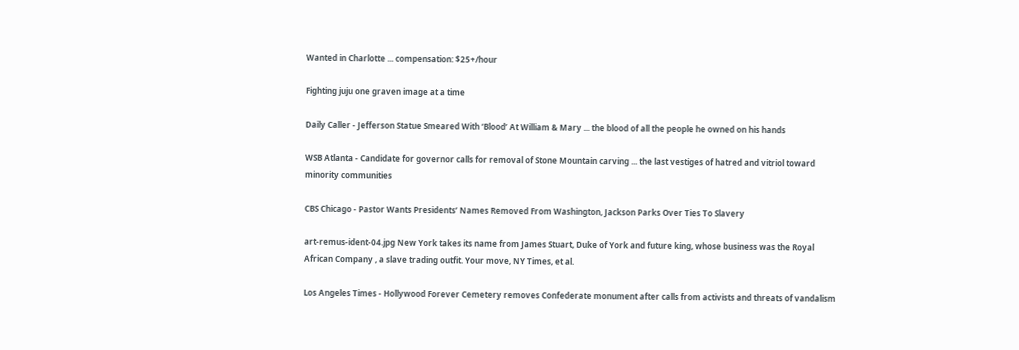Wanted in Charlotte ... compensation: $25+/hour

Fighting juju one graven image at a time

Daily Caller - Jefferson Statue Smeared With ‘Blood’ At William & Mary ... the blood of all the people he owned on his hands

WSB Atlanta - Candidate for governor calls for removal of Stone Mountain carving ... the last vestiges of hatred and vitriol toward minority communities

CBS Chicago - Pastor Wants Presidents’ Names Removed From Washington, Jackson Parks Over Ties To Slavery

art-remus-ident-04.jpg New York takes its name from James Stuart, Duke of York and future king, whose business was the Royal African Company , a slave trading outfit. Your move, NY Times, et al.

Los Angeles Times - Hollywood Forever Cemetery removes Confederate monument after calls from activists and threats of vandalism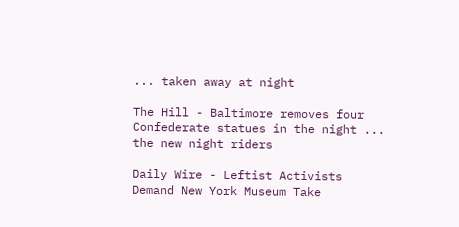... taken away at night

The Hill - Baltimore removes four Confederate statues in the night ... the new night riders

Daily Wire - Leftist Activists Demand New York Museum Take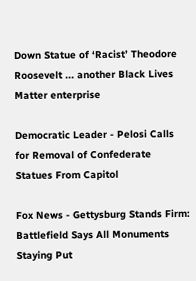Down Statue of ‘Racist’ Theodore Roosevelt ... another Black Lives Matter enterprise

Democratic Leader - Pelosi Calls for Removal of Confederate Statues From Capitol

Fox News - Gettysburg Stands Firm: Battlefield Says All Monuments Staying Put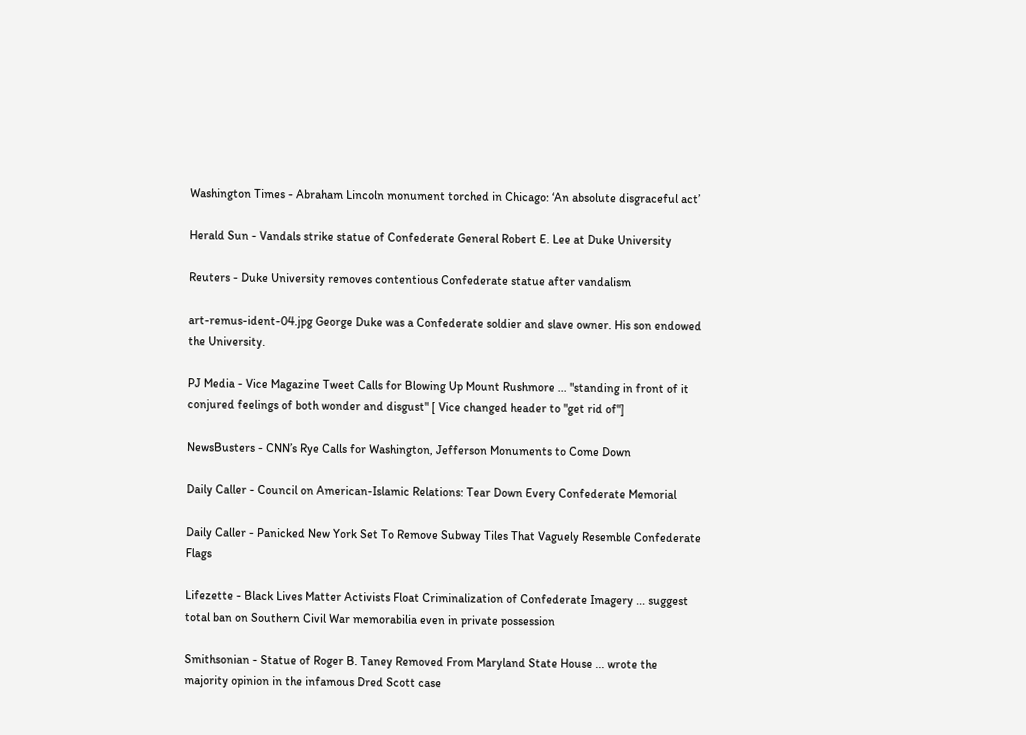Washington Times - Abraham Lincoln monument torched in Chicago: ‘An absolute disgraceful act’

Herald Sun - Vandals strike statue of Confederate General Robert E. Lee at Duke University

Reuters - Duke University removes contentious Confederate statue after vandalism

art-remus-ident-04.jpg George Duke was a Confederate soldier and slave owner. His son endowed the University.

PJ Media - Vice Magazine Tweet Calls for Blowing Up Mount Rushmore ... "standing in front of it conjured feelings of both wonder and disgust" [ Vice changed header to "get rid of"]

NewsBusters - CNN’s Rye Calls for Washington, Jefferson Monuments to Come Down

Daily Caller - Council on American-Islamic Relations: Tear Down Every Confederate Memorial

Daily Caller - Panicked New York Set To Remove Subway Tiles That Vaguely Resemble Confederate Flags

Lifezette - Black Lives Matter Activists Float Criminalization of Confederate Imagery ... suggest total ban on Southern Civil War memorabilia even in private possession

Smithsonian - Statue of Roger B. Taney Removed From Maryland State House ... wrote the majority opinion in the infamous Dred Scott case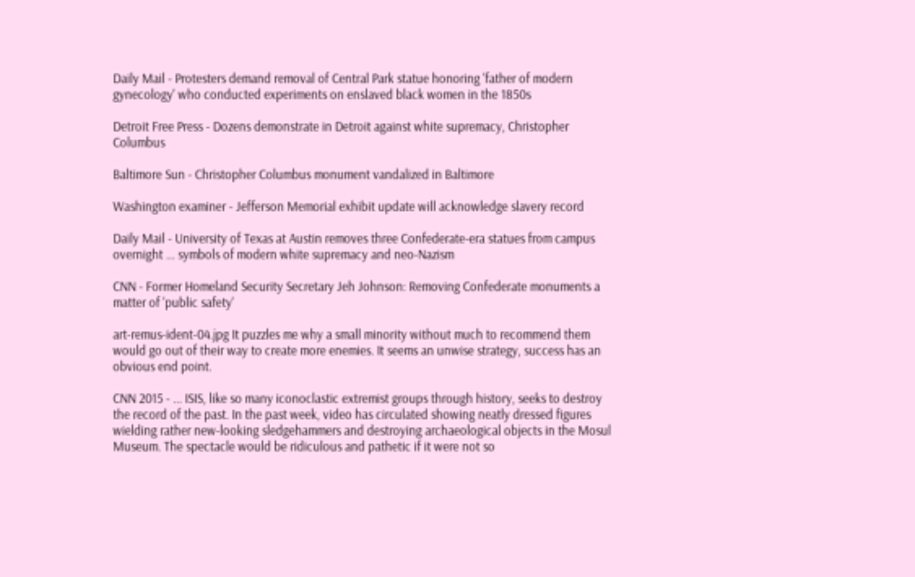Daily Mail - Protesters demand removal of Central Park statue honoring 'father of modern gynecology' who conducted experiments on enslaved black women in the 1850s

Detroit Free Press - Dozens demonstrate in Detroit against white supremacy, Christopher Columbus

Baltimore Sun - Christopher Columbus monument vandalized in Baltimore

Washington examiner - Jefferson Memorial exhibit update will acknowledge slavery record

Daily Mail - University of Texas at Austin removes three Confederate-era statues from campus overnight ... symbols of modern white supremacy and neo-Nazism

CNN - Former Homeland Security Secretary Jeh Johnson: Removing Confederate monuments a matter of 'public safety'

art-remus-ident-04.jpg It puzzles me why a small minority without much to recommend them would go out of their way to create more enemies. It seems an unwise strategy, success has an obvious end point.

CNN 2015 - ... ISIS, like so many iconoclastic extremist groups through history, seeks to destroy the record of the past. In the past week, video has circulated showing neatly dressed figures wielding rather new-looking sledgehammers and destroying archaeological objects in the Mosul Museum. The spectacle would be ridiculous and pathetic if it were not so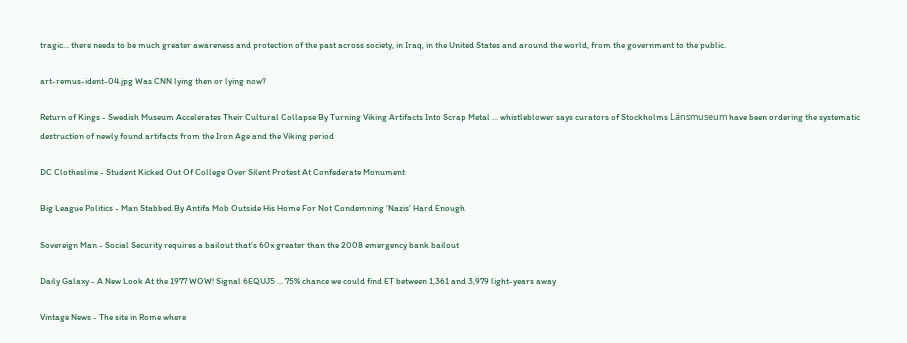tragic... there needs to be much greater awareness and protection of the past across society, in Iraq, in the United States and around the world, from the government to the public.

art-remus-ident-04.jpg Was CNN lying then or lying now?

Return of Kings - Swedish Museum Accelerates Their Cultural Collapse By Turning Viking Artifacts Into Scrap Metal ... whistleblower says curators of Stockholms Länsmuseum have been ordering the systematic destruction of newly found artifacts from the Iron Age and the Viking period

DC Clothesline - Student Kicked Out Of College Over Silent Protest At Confederate Monument

Big League Politics - Man Stabbed By Antifa Mob Outside His Home For Not Condemning ‘Nazis’ Hard Enough

Sovereign Man - Social Security requires a bailout that’s 60x greater than the 2008 emergency bank bailout

Daily Galaxy - A New Look At the 1977 WOW! Signal 6EQUJ5 ... 75% chance we could find ET between 1,361 and 3,979 light-years away

Vintage News - The site in Rome where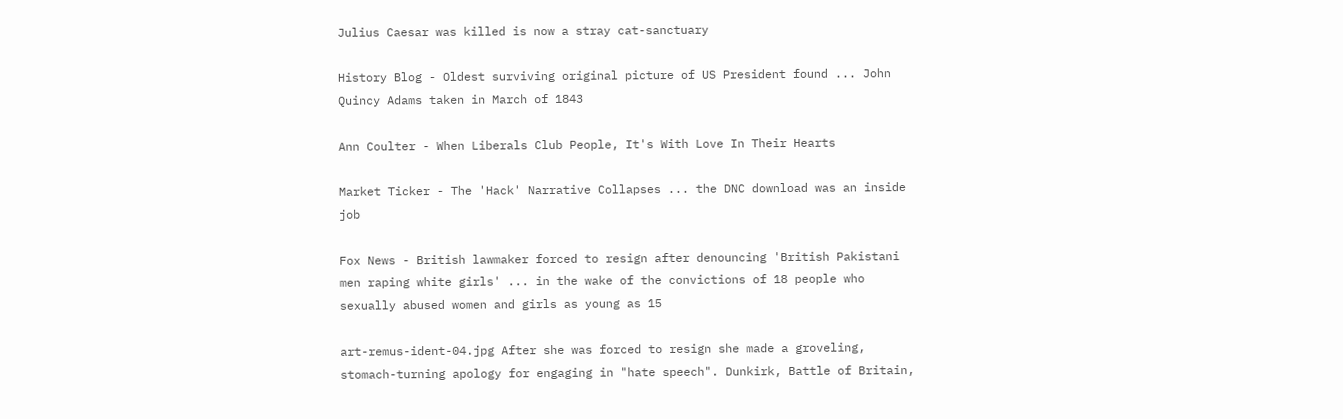Julius Caesar was killed is now a stray cat-sanctuary

History Blog - Oldest surviving original picture of US President found ... John Quincy Adams taken in March of 1843

Ann Coulter - When Liberals Club People, It's With Love In Their Hearts

Market Ticker - The 'Hack' Narrative Collapses ... the DNC download was an inside job

Fox News - British lawmaker forced to resign after denouncing 'British Pakistani men raping white girls' ... in the wake of the convictions of 18 people who sexually abused women and girls as young as 15

art-remus-ident-04.jpg After she was forced to resign she made a groveling, stomach-turning apology for engaging in "hate speech". Dunkirk, Battle of Britain,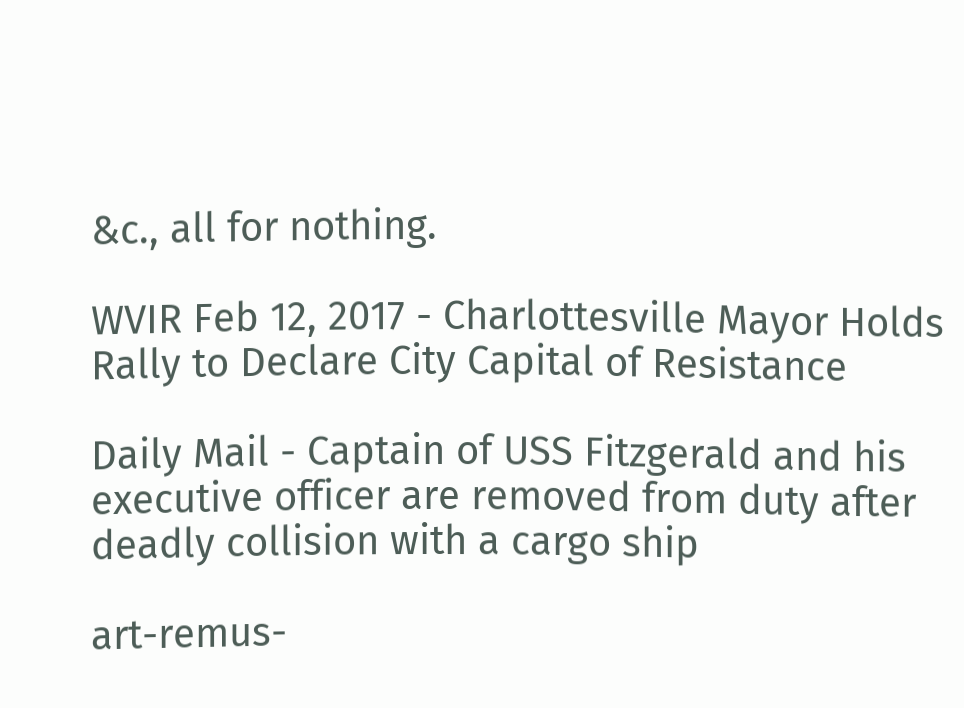&c., all for nothing.

WVIR Feb 12, 2017 - Charlottesville Mayor Holds Rally to Declare City Capital of Resistance

Daily Mail - Captain of USS Fitzgerald and his executive officer are removed from duty after deadly collision with a cargo ship

art-remus-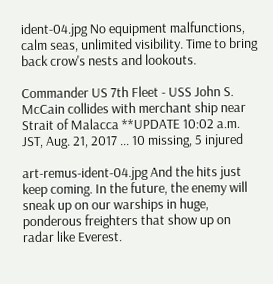ident-04.jpg No equipment malfunctions, calm seas, unlimited visibility. Time to bring back crow's nests and lookouts.

Commander US 7th Fleet - USS John S. McCain collides with merchant ship near Strait of Malacca **UPDATE 10:02 a.m. JST, Aug. 21, 2017 ... 10 missing, 5 injured

art-remus-ident-04.jpg And the hits just keep coming. In the future, the enemy will sneak up on our warships in huge, ponderous freighters that show up on radar like Everest.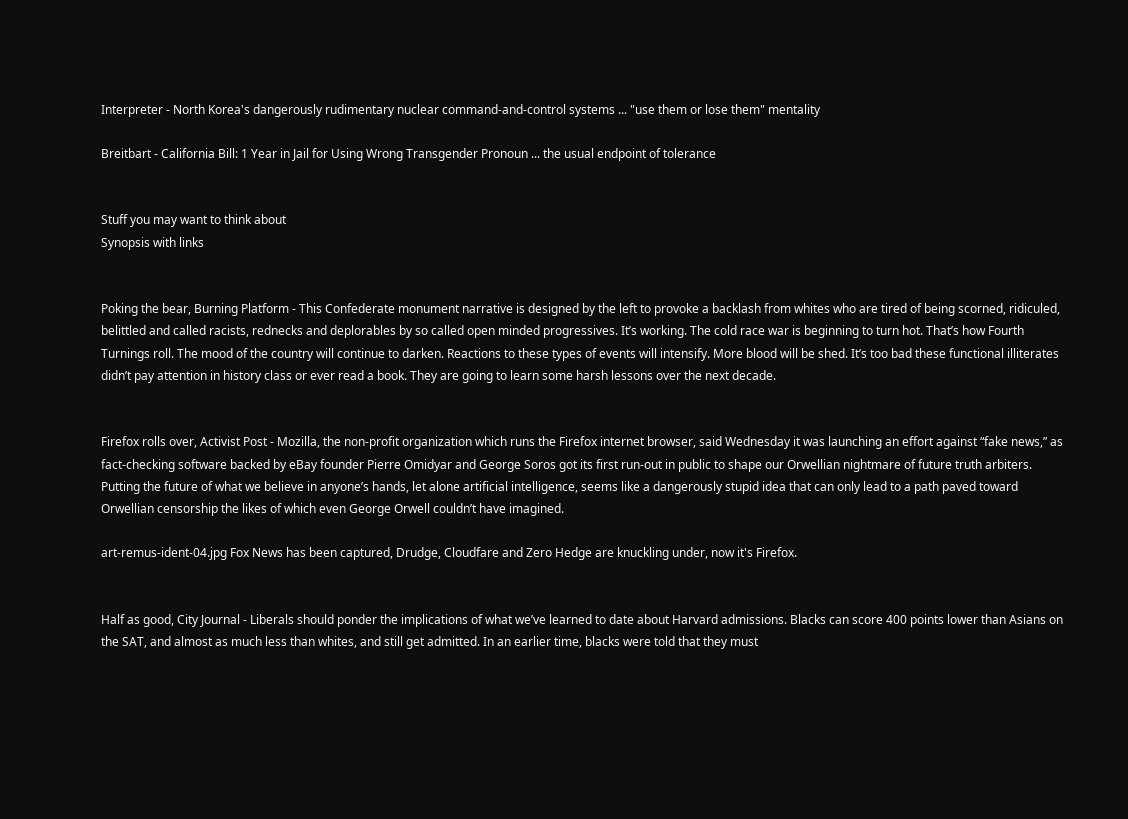Interpreter - North Korea's dangerously rudimentary nuclear command-and-control systems ... "use them or lose them" mentality

Breitbart - California Bill: 1 Year in Jail for Using Wrong Transgender Pronoun ... the usual endpoint of tolerance


Stuff you may want to think about
Synopsis with links


Poking the bear, Burning Platform - This Confederate monument narrative is designed by the left to provoke a backlash from whites who are tired of being scorned, ridiculed, belittled and called racists, rednecks and deplorables by so called open minded progressives. It’s working. The cold race war is beginning to turn hot. That’s how Fourth Turnings roll. The mood of the country will continue to darken. Reactions to these types of events will intensify. More blood will be shed. It’s too bad these functional illiterates didn’t pay attention in history class or ever read a book. They are going to learn some harsh lessons over the next decade.


Firefox rolls over, Activist Post - Mozilla, the non-profit organization which runs the Firefox internet browser, said Wednesday it was launching an effort against “fake news,” as fact-checking software backed by eBay founder Pierre Omidyar and George Soros got its first run-out in public to shape our Orwellian nightmare of future truth arbiters. Putting the future of what we believe in anyone’s hands, let alone artificial intelligence, seems like a dangerously stupid idea that can only lead to a path paved toward Orwellian censorship the likes of which even George Orwell couldn’t have imagined.

art-remus-ident-04.jpg Fox News has been captured, Drudge, Cloudfare and Zero Hedge are knuckling under, now it's Firefox.


Half as good, City Journal - Liberals should ponder the implications of what we’ve learned to date about Harvard admissions. Blacks can score 400 points lower than Asians on the SAT, and almost as much less than whites, and still get admitted. In an earlier time, blacks were told that they must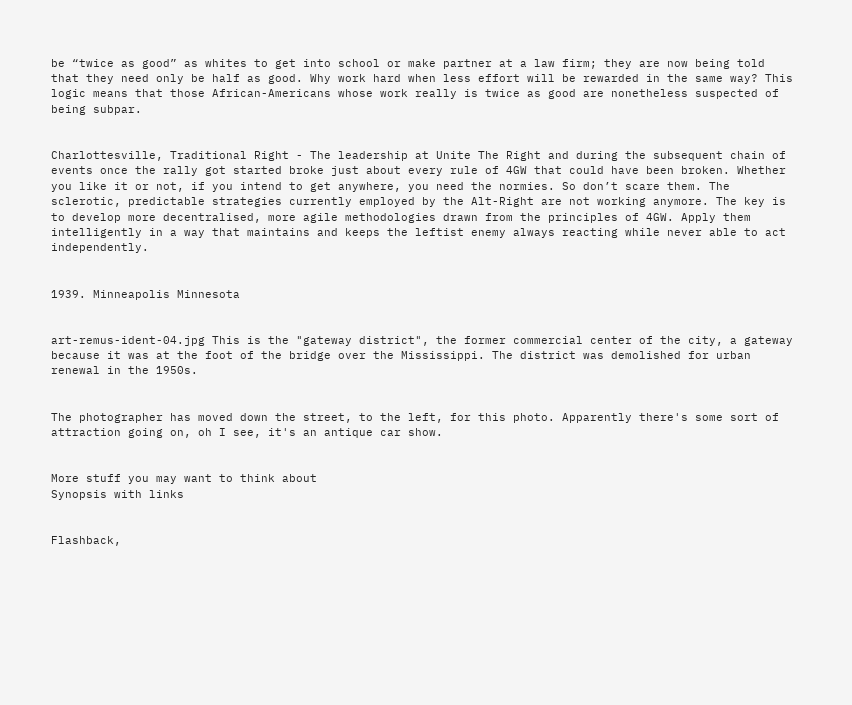be “twice as good” as whites to get into school or make partner at a law firm; they are now being told that they need only be half as good. Why work hard when less effort will be rewarded in the same way? This logic means that those African-Americans whose work really is twice as good are nonetheless suspected of being subpar.


Charlottesville, Traditional Right - The leadership at Unite The Right and during the subsequent chain of events once the rally got started broke just about every rule of 4GW that could have been broken. Whether you like it or not, if you intend to get anywhere, you need the normies. So don’t scare them. The sclerotic, predictable strategies currently employed by the Alt-Right are not working anymore. The key is to develop more decentralised, more agile methodologies drawn from the principles of 4GW. Apply them intelligently in a way that maintains and keeps the leftist enemy always reacting while never able to act independently.


1939. Minneapolis Minnesota


art-remus-ident-04.jpg This is the "gateway district", the former commercial center of the city, a gateway because it was at the foot of the bridge over the Mississippi. The district was demolished for urban renewal in the 1950s.


The photographer has moved down the street, to the left, for this photo. Apparently there's some sort of attraction going on, oh I see, it's an antique car show.


More stuff you may want to think about
Synopsis with links


Flashback,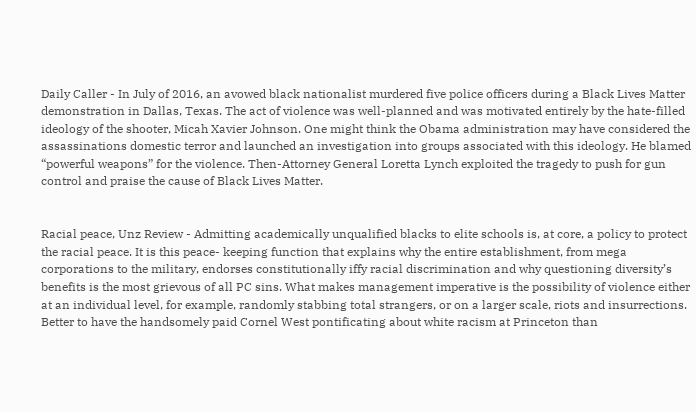Daily Caller - In July of 2016, an avowed black nationalist murdered five police officers during a Black Lives Matter demonstration in Dallas, Texas. The act of violence was well-planned and was motivated entirely by the hate-filled ideology of the shooter, Micah Xavier Johnson. One might think the Obama administration may have considered the assassinations domestic terror and launched an investigation into groups associated with this ideology. He blamed “powerful weapons” for the violence. Then-Attorney General Loretta Lynch exploited the tragedy to push for gun control and praise the cause of Black Lives Matter.


Racial peace, Unz Review - Admitting academically unqualified blacks to elite schools is, at core, a policy to protect the racial peace. It is this peace- keeping function that explains why the entire establishment, from mega corporations to the military, endorses constitutionally iffy racial discrimination and why questioning diversity’s benefits is the most grievous of all PC sins. What makes management imperative is the possibility of violence either at an individual level, for example, randomly stabbing total strangers, or on a larger scale, riots and insurrections. Better to have the handsomely paid Cornel West pontificating about white racism at Princeton than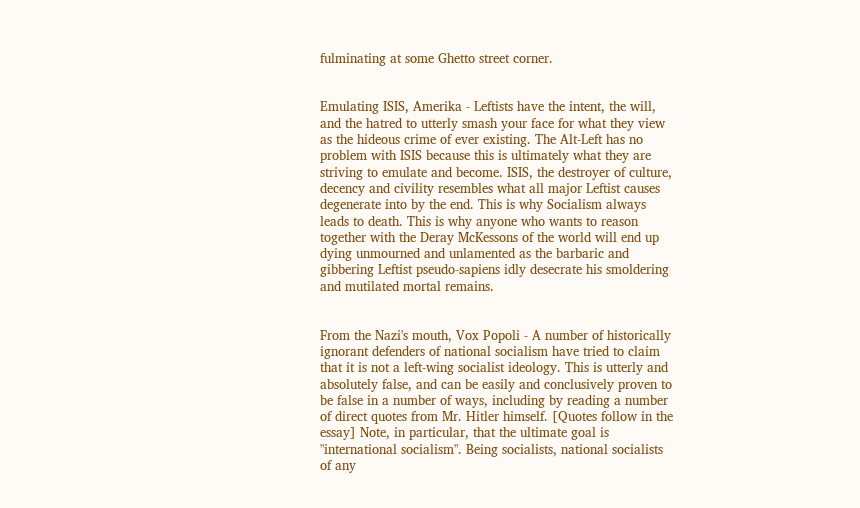fulminating at some Ghetto street corner.


Emulating ISIS, Amerika - Leftists have the intent, the will, and the hatred to utterly smash your face for what they view as the hideous crime of ever existing. The Alt-Left has no problem with ISIS because this is ultimately what they are striving to emulate and become. ISIS, the destroyer of culture, decency and civility resembles what all major Leftist causes degenerate into by the end. This is why Socialism always leads to death. This is why anyone who wants to reason together with the Deray McKessons of the world will end up dying unmourned and unlamented as the barbaric and gibbering Leftist pseudo-sapiens idly desecrate his smoldering and mutilated mortal remains.


From the Nazi's mouth, Vox Popoli - A number of historically ignorant defenders of national socialism have tried to claim that it is not a left-wing socialist ideology. This is utterly and absolutely false, and can be easily and conclusively proven to be false in a number of ways, including by reading a number of direct quotes from Mr. Hitler himself. [Quotes follow in the essay] Note, in particular, that the ultimate goal is "international socialism". Being socialists, national socialists of any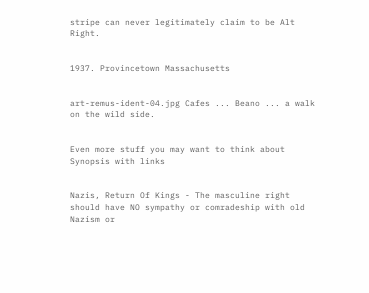stripe can never legitimately claim to be Alt Right.


1937. Provincetown Massachusetts


art-remus-ident-04.jpg Cafes ... Beano ... a walk on the wild side.


Even more stuff you may want to think about
Synopsis with links


Nazis, Return Of Kings - The masculine right should have NO sympathy or comradeship with old Nazism or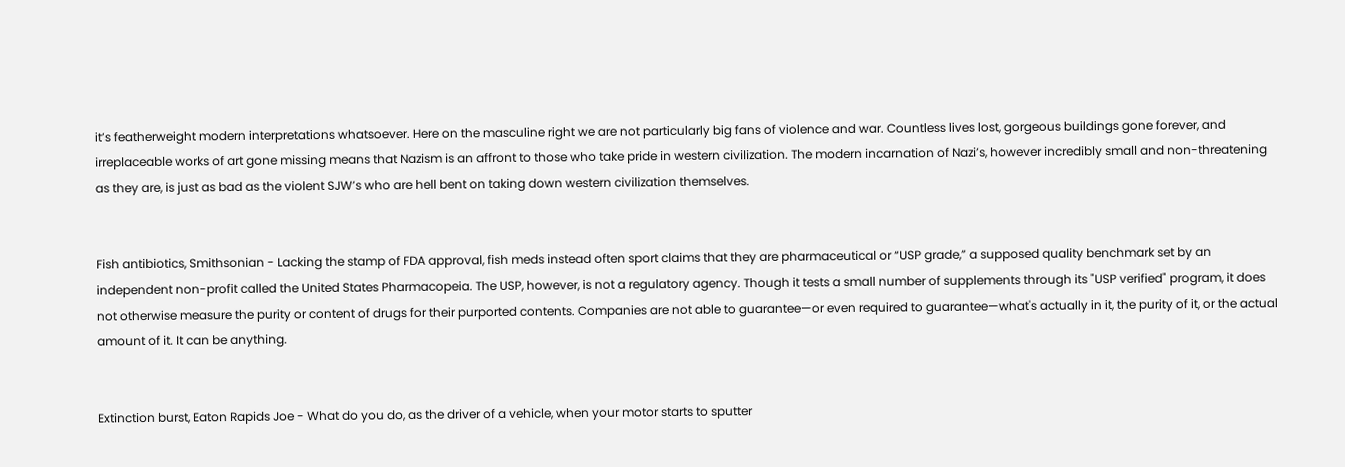it’s featherweight modern interpretations whatsoever. Here on the masculine right we are not particularly big fans of violence and war. Countless lives lost, gorgeous buildings gone forever, and irreplaceable works of art gone missing means that Nazism is an affront to those who take pride in western civilization. The modern incarnation of Nazi’s, however incredibly small and non-threatening as they are, is just as bad as the violent SJW’s who are hell bent on taking down western civilization themselves.


Fish antibiotics, Smithsonian - Lacking the stamp of FDA approval, fish meds instead often sport claims that they are pharmaceutical or “USP grade,” a supposed quality benchmark set by an independent non-profit called the United States Pharmacopeia. The USP, however, is not a regulatory agency. Though it tests a small number of supplements through its "USP verified" program, it does not otherwise measure the purity or content of drugs for their purported contents. Companies are not able to guarantee—or even required to guarantee—what's actually in it, the purity of it, or the actual amount of it. It can be anything.


Extinction burst, Eaton Rapids Joe - What do you do, as the driver of a vehicle, when your motor starts to sputter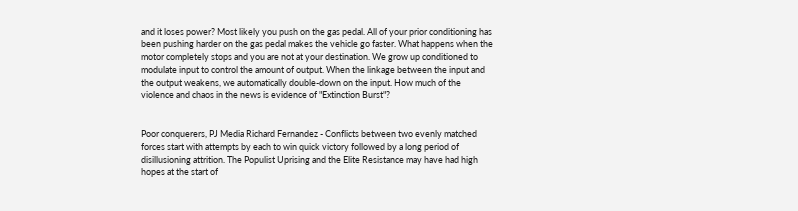and it loses power? Most likely you push on the gas pedal. All of your prior conditioning has been pushing harder on the gas pedal makes the vehicle go faster. What happens when the motor completely stops and you are not at your destination. We grow up conditioned to modulate input to control the amount of output. When the linkage between the input and the output weakens, we automatically double-down on the input. How much of the violence and chaos in the news is evidence of "Extinction Burst"?


Poor conquerers, PJ Media Richard Fernandez - Conflicts between two evenly matched forces start with attempts by each to win quick victory followed by a long period of disillusioning attrition. The Populist Uprising and the Elite Resistance may have had high hopes at the start of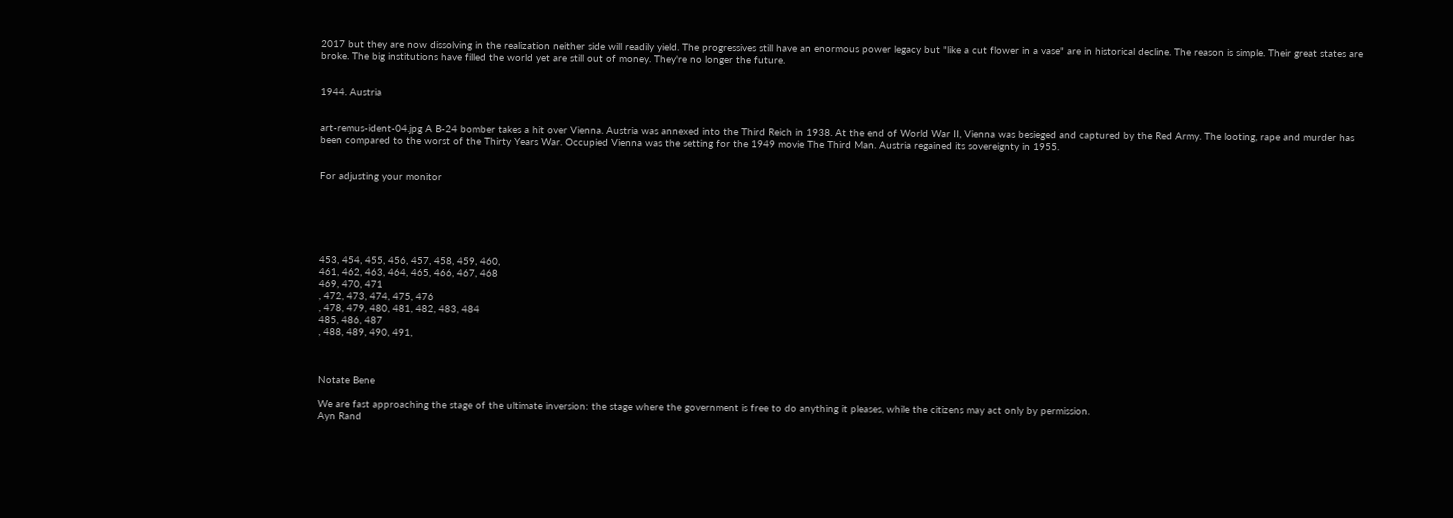2017 but they are now dissolving in the realization neither side will readily yield. The progressives still have an enormous power legacy but "like a cut flower in a vase" are in historical decline. The reason is simple. Their great states are broke. The big institutions have filled the world yet are still out of money. They're no longer the future.


1944. Austria


art-remus-ident-04.jpg A B-24 bomber takes a hit over Vienna. Austria was annexed into the Third Reich in 1938. At the end of World War II, Vienna was besieged and captured by the Red Army. The looting, rape and murder has been compared to the worst of the Thirty Years War. Occupied Vienna was the setting for the 1949 movie The Third Man. Austria regained its sovereignty in 1955.


For adjusting your monitor






453, 454, 455, 456, 457, 458, 459, 460,
461, 462, 463, 464, 465, 466, 467, 468
469, 470, 471
, 472, 473, 474, 475, 476
, 478, 479, 480, 481, 482, 483, 484
485, 486, 487
, 488, 489, 490, 491,



Notate Bene

We are fast approaching the stage of the ultimate inversion: the stage where the government is free to do anything it pleases, while the citizens may act only by permission.
Ayn Rand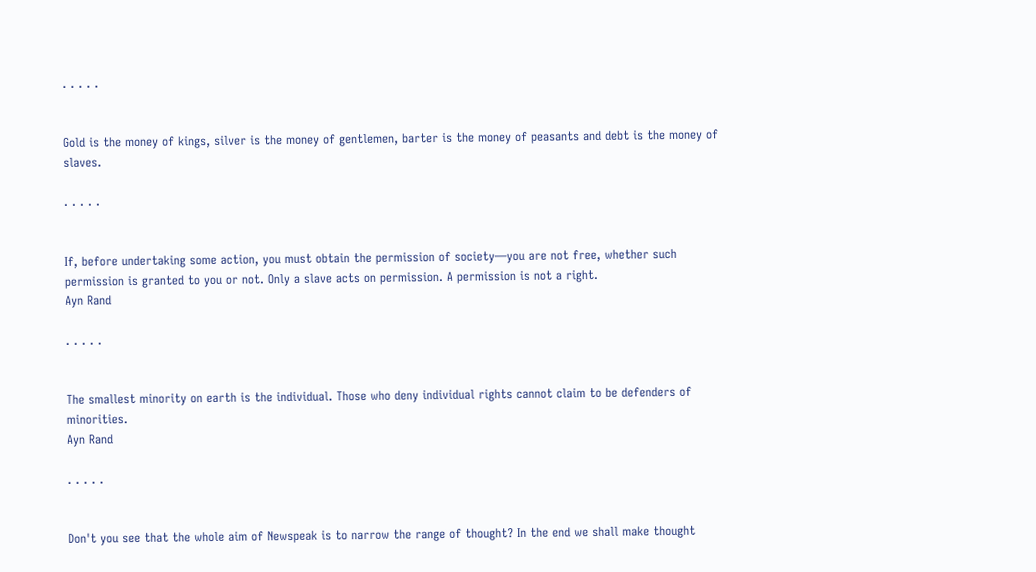. . . . .


Gold is the money of kings, silver is the money of gentlemen, barter is the money of peasants and debt is the money of slaves.

. . . . .


If, before undertaking some action, you must obtain the permission of society—you are not free, whether such permission is granted to you or not. Only a slave acts on permission. A permission is not a right.
Ayn Rand

. . . . .


The smallest minority on earth is the individual. Those who deny individual rights cannot claim to be defenders of minorities.
Ayn Rand

. . . . .


Don't you see that the whole aim of Newspeak is to narrow the range of thought? In the end we shall make thought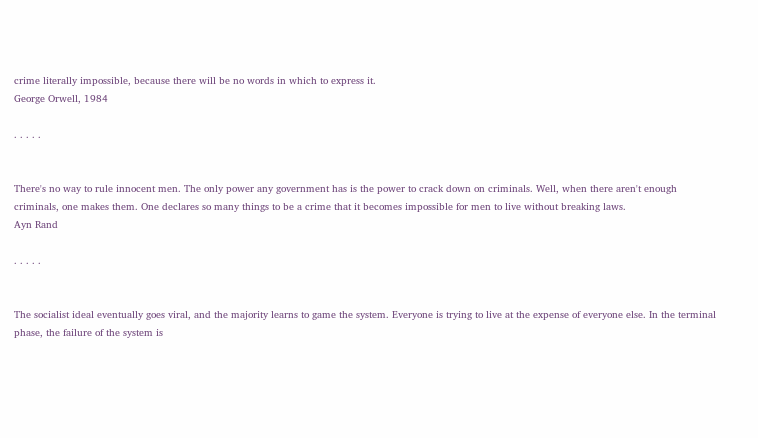crime literally impossible, because there will be no words in which to express it.
George Orwell, 1984

. . . . .


There's no way to rule innocent men. The only power any government has is the power to crack down on criminals. Well, when there aren't enough criminals, one makes them. One declares so many things to be a crime that it becomes impossible for men to live without breaking laws.
Ayn Rand

. . . . .


The socialist ideal eventually goes viral, and the majority learns to game the system. Everyone is trying to live at the expense of everyone else. In the terminal phase, the failure of the system is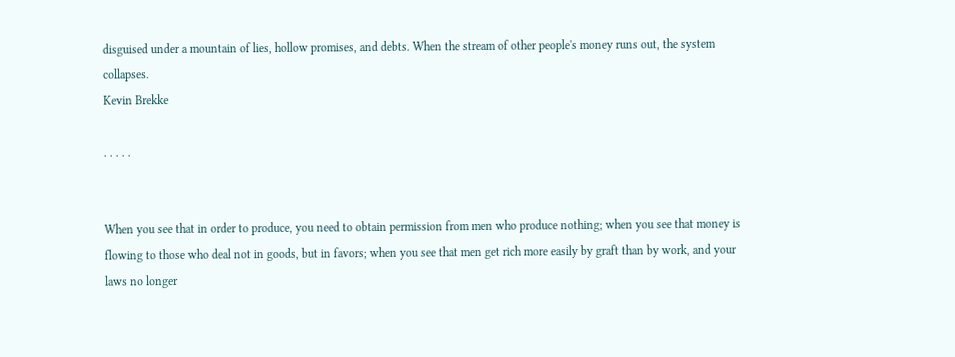disguised under a mountain of lies, hollow promises, and debts. When the stream of other people's money runs out, the system collapses.
Kevin Brekke

. . . . .


When you see that in order to produce, you need to obtain permission from men who produce nothing; when you see that money is flowing to those who deal not in goods, but in favors; when you see that men get rich more easily by graft than by work, and your laws no longer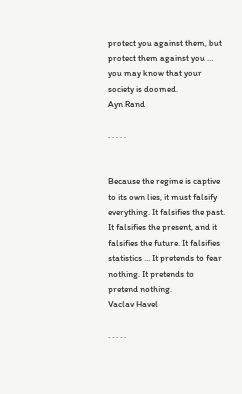protect you against them, but protect them against you … you may know that your society is doomed.
Ayn Rand

. . . . .


Because the regime is captive to its own lies, it must falsify everything. It falsifies the past. It falsifies the present, and it falsifies the future. It falsifies statistics ... It pretends to fear nothing. It pretends to pretend nothing.
Vaclav Havel

. . . . .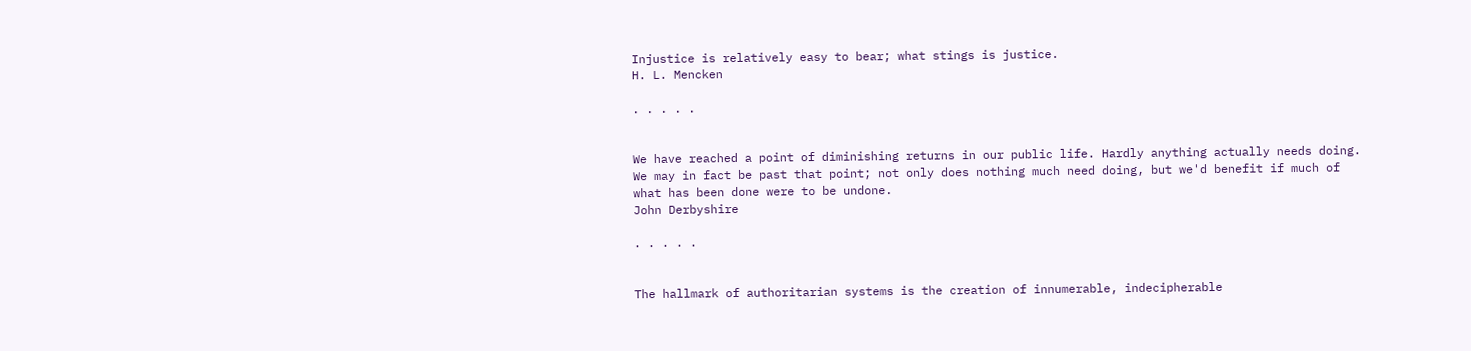Injustice is relatively easy to bear; what stings is justice.
H. L. Mencken

. . . . .


We have reached a point of diminishing returns in our public life. Hardly anything actually needs doing. We may in fact be past that point; not only does nothing much need doing, but we'd benefit if much of what has been done were to be undone.
John Derbyshire

. . . . .


The hallmark of authoritarian systems is the creation of innumerable, indecipherable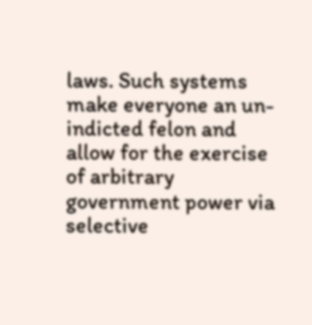laws. Such systems make everyone an un-indicted felon and allow for the exercise of arbitrary government power via selective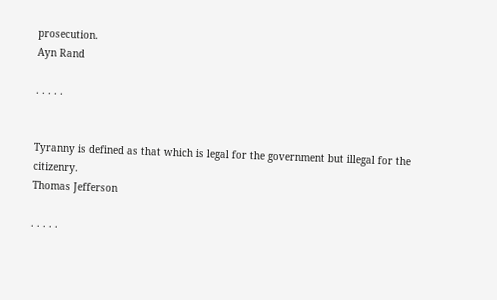prosecution.
Ayn Rand

. . . . .


Tyranny is defined as that which is legal for the government but illegal for the citizenry.
Thomas Jefferson

. . . . .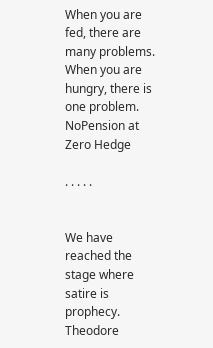When you are fed, there are many problems. When you are hungry, there is one problem.
NoPension at Zero Hedge

. . . . .


We have reached the stage where satire is prophecy.
Theodore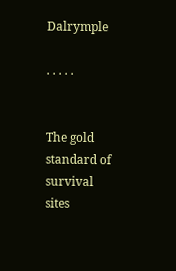Dalrymple

. . . . .


The gold standard of survival sites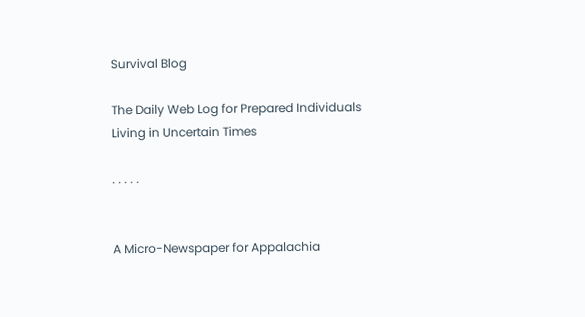Survival Blog

The Daily Web Log for Prepared Individuals Living in Uncertain Times

. . . . .


A Micro-Newspaper for Appalachia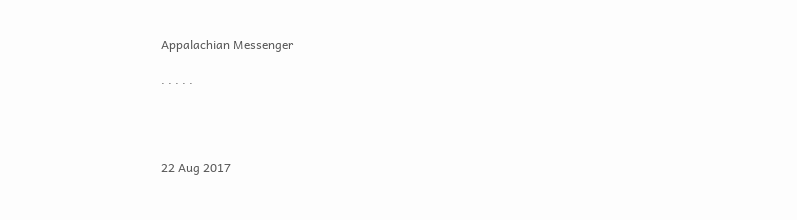Appalachian Messenger

. . . . .




22 Aug 2017